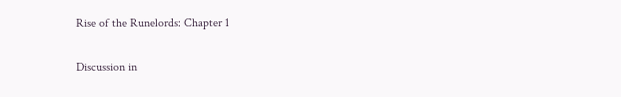Rise of the Runelords: Chapter 1

Discussion in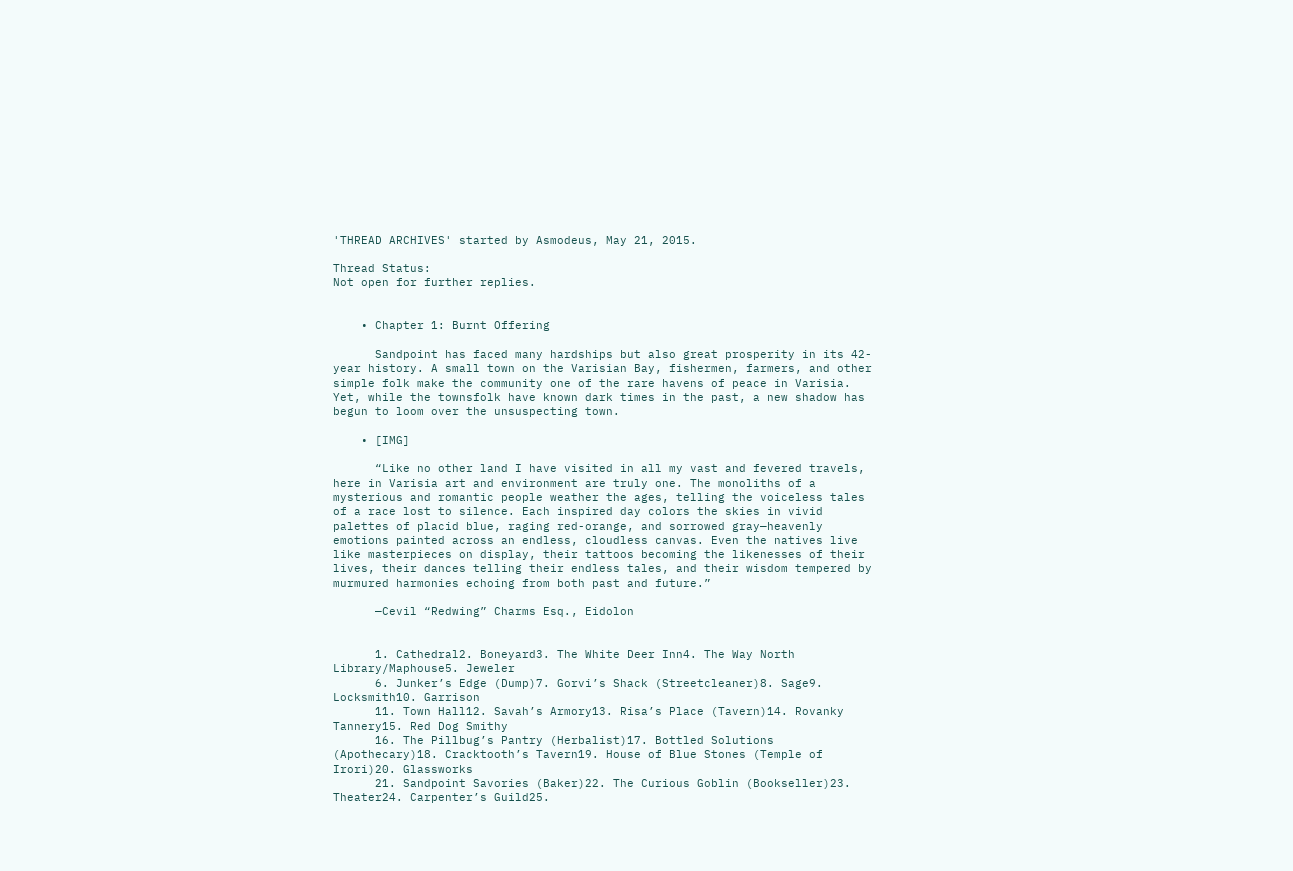'THREAD ARCHIVES' started by Asmodeus, May 21, 2015.

Thread Status:
Not open for further replies.


    • Chapter 1: Burnt Offering

      Sandpoint has faced many hardships but also great prosperity in its 42-year history. A small town on the Varisian Bay, fishermen, farmers, and other simple folk make the community one of the rare havens of peace in Varisia. Yet, while the townsfolk have known dark times in the past, a new shadow has begun to loom over the unsuspecting town.

    • [IMG]

      “Like no other land I have visited in all my vast and fevered travels, here in Varisia art and environment are truly one. The monoliths of a mysterious and romantic people weather the ages, telling the voiceless tales of a race lost to silence. Each inspired day colors the skies in vivid palettes of placid blue, raging red-orange, and sorrowed gray—heavenly emotions painted across an endless, cloudless canvas. Even the natives live like masterpieces on display, their tattoos becoming the likenesses of their lives, their dances telling their endless tales, and their wisdom tempered by murmured harmonies echoing from both past and future.”

      —Cevil “Redwing” Charms Esq., Eidolon


      1. Cathedral2. Boneyard3. The White Deer Inn4. The Way North Library/Maphouse5. Jeweler
      6. Junker’s Edge (Dump)7. Gorvi’s Shack (Streetcleaner)8. Sage9. Locksmith10. Garrison
      11. Town Hall12. Savah’s Armory13. Risa’s Place (Tavern)14. Rovanky Tannery15. Red Dog Smithy
      16. The Pillbug’s Pantry (Herbalist)17. Bottled Solutions (Apothecary)18. Cracktooth’s Tavern19. House of Blue Stones (Temple of Irori)20. Glassworks
      21. Sandpoint Savories (Baker)22. The Curious Goblin (Bookseller)23. Theater24. Carpenter’s Guild25.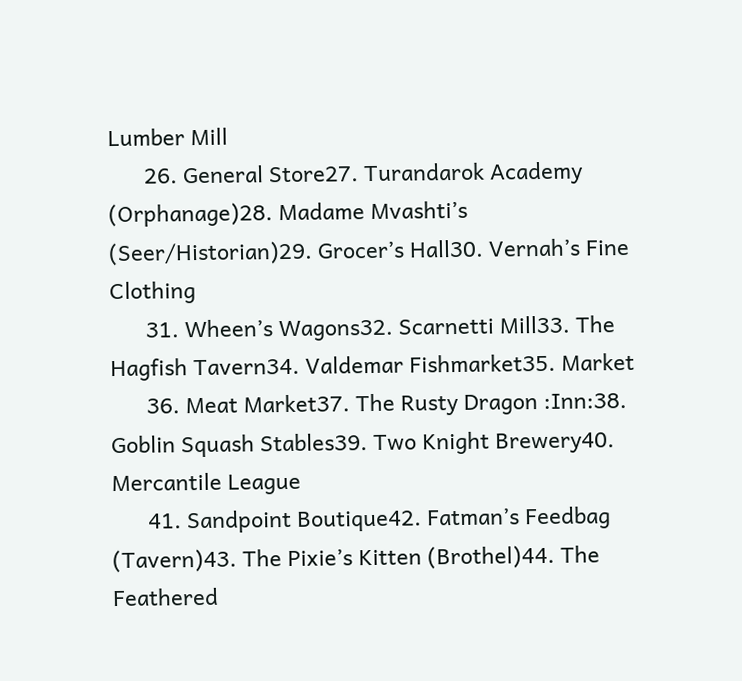Lumber Mill
      26. General Store27. Turandarok Academy (Orphanage)28. Madame Mvashti’s (Seer/Historian)29. Grocer’s Hall30. Vernah’s Fine Clothing
      31. Wheen’s Wagons32. Scarnetti Mill33. The Hagfish Tavern34. Valdemar Fishmarket35. Market
      36. Meat Market37. The Rusty Dragon :Inn:38. Goblin Squash Stables39. Two Knight Brewery40. Mercantile League
      41. Sandpoint Boutique42. Fatman’s Feedbag (Tavern)43. The Pixie’s Kitten (Brothel)44. The Feathered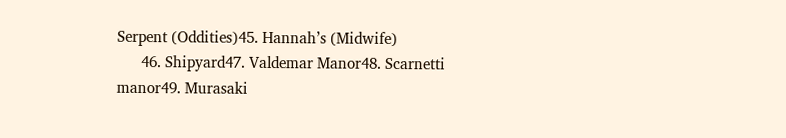Serpent (Oddities)45. Hannah’s (Midwife)
      46. Shipyard47. Valdemar Manor48. Scarnetti manor49. Murasaki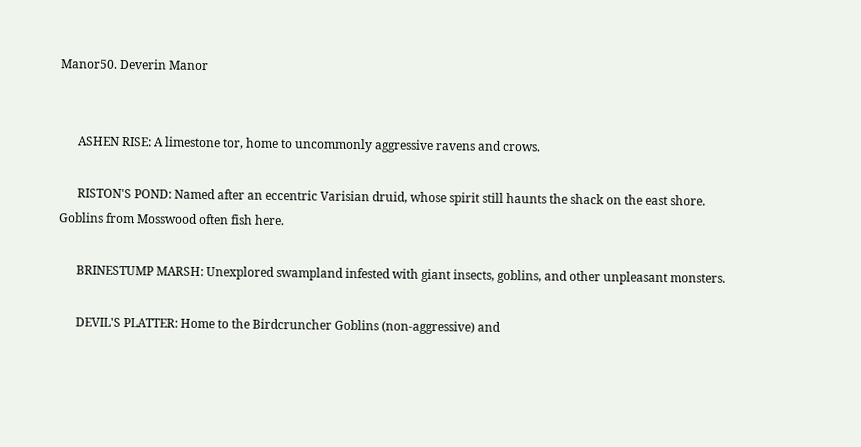Manor50. Deverin Manor


      ASHEN RISE: A limestone tor, home to uncommonly aggressive ravens and crows.

      RISTON'S POND: Named after an eccentric Varisian druid, whose spirit still haunts the shack on the east shore. Goblins from Mosswood often fish here.

      BRINESTUMP MARSH: Unexplored swampland infested with giant insects, goblins, and other unpleasant monsters.

      DEVIL'S PLATTER: Home to the Birdcruncher Goblins (non-aggressive) and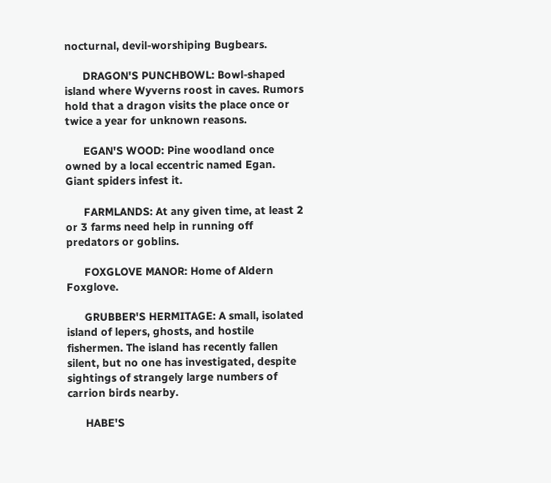nocturnal, devil-worshiping Bugbears.

      DRAGON'S PUNCHBOWL: Bowl-shaped island where Wyverns roost in caves. Rumors hold that a dragon visits the place once or twice a year for unknown reasons.

      EGAN'S WOOD: Pine woodland once owned by a local eccentric named Egan. Giant spiders infest it.

      FARMLANDS: At any given time, at least 2 or 3 farms need help in running off predators or goblins.

      FOXGLOVE MANOR: Home of Aldern Foxglove.

      GRUBBER'S HERMITAGE: A small, isolated island of lepers, ghosts, and hostile fishermen. The island has recently fallen silent, but no one has investigated, despite sightings of strangely large numbers of carrion birds nearby.

      HABE'S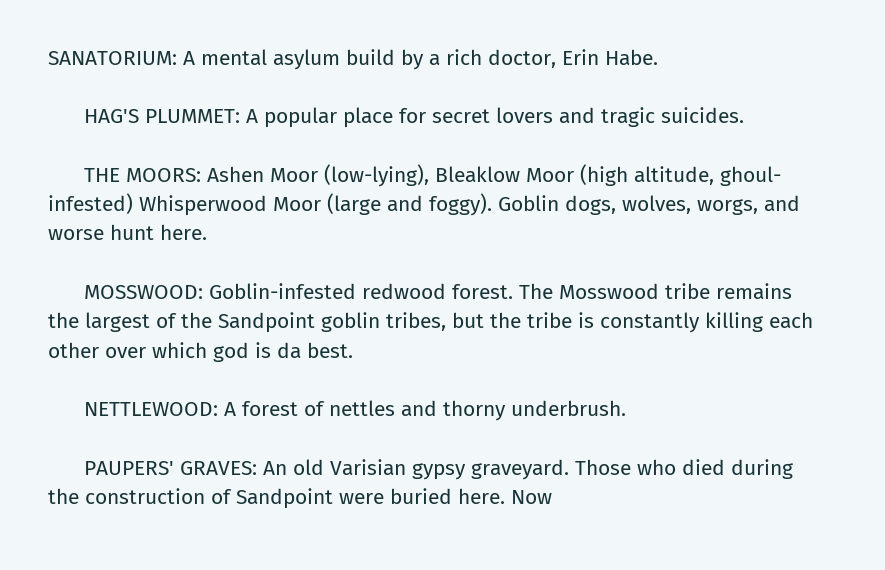SANATORIUM: A mental asylum build by a rich doctor, Erin Habe.

      HAG'S PLUMMET: A popular place for secret lovers and tragic suicides.

      THE MOORS: Ashen Moor (low-lying), Bleaklow Moor (high altitude, ghoul-infested) Whisperwood Moor (large and foggy). Goblin dogs, wolves, worgs, and worse hunt here.

      MOSSWOOD: Goblin-infested redwood forest. The Mosswood tribe remains the largest of the Sandpoint goblin tribes, but the tribe is constantly killing each other over which god is da best.

      NETTLEWOOD: A forest of nettles and thorny underbrush.

      PAUPERS' GRAVES: An old Varisian gypsy graveyard. Those who died during the construction of Sandpoint were buried here. Now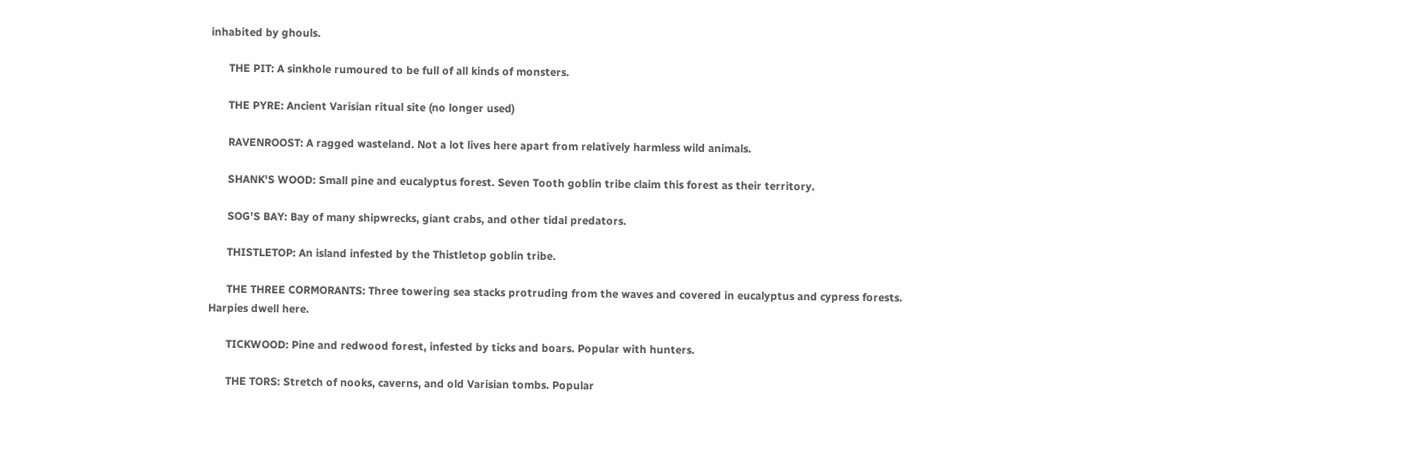inhabited by ghouls.

      THE PIT: A sinkhole rumoured to be full of all kinds of monsters.

      THE PYRE: Ancient Varisian ritual site (no longer used)

      RAVENROOST: A ragged wasteland. Not a lot lives here apart from relatively harmless wild animals.

      SHANK'S WOOD: Small pine and eucalyptus forest. Seven Tooth goblin tribe claim this forest as their territory.

      SOG'S BAY: Bay of many shipwrecks, giant crabs, and other tidal predators.

      THISTLETOP: An island infested by the Thistletop goblin tribe.

      THE THREE CORMORANTS: Three towering sea stacks protruding from the waves and covered in eucalyptus and cypress forests. Harpies dwell here.

      TICKWOOD: Pine and redwood forest, infested by ticks and boars. Popular with hunters.

      THE TORS: Stretch of nooks, caverns, and old Varisian tombs. Popular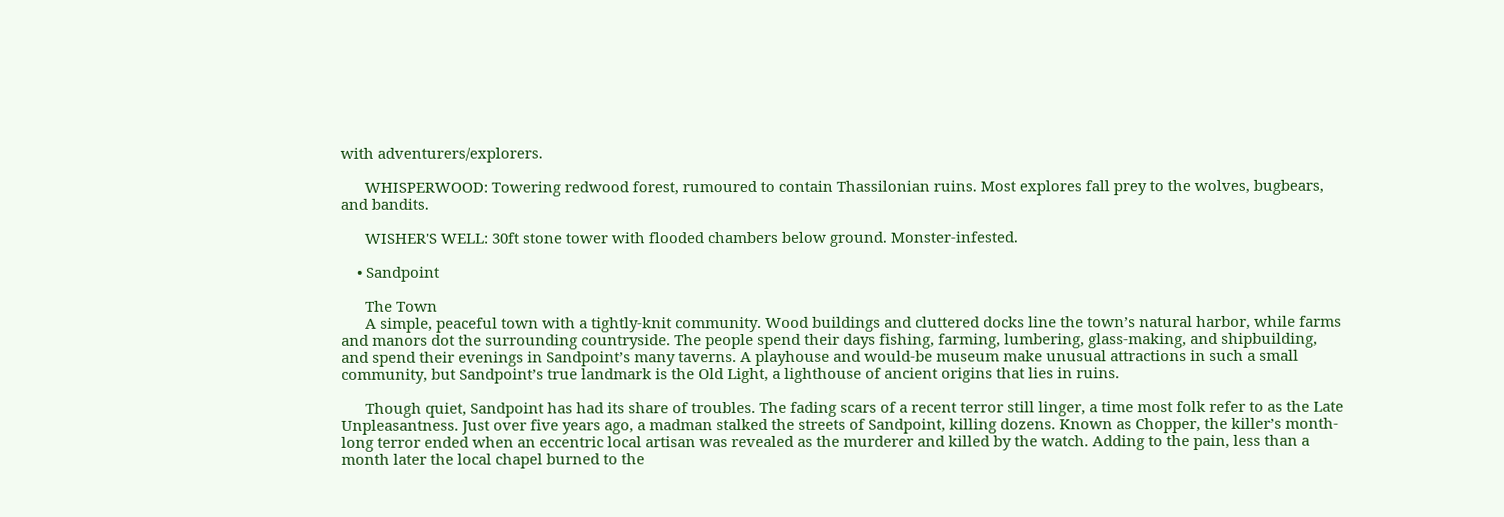with adventurers/explorers.

      WHISPERWOOD: Towering redwood forest, rumoured to contain Thassilonian ruins. Most explores fall prey to the wolves, bugbears, and bandits.

      WISHER'S WELL: 30ft stone tower with flooded chambers below ground. Monster-infested.

    • Sandpoint

      The Town
      A simple, peaceful town with a tightly-knit community. Wood buildings and cluttered docks line the town’s natural harbor, while farms and manors dot the surrounding countryside. The people spend their days fishing, farming, lumbering, glass-making, and shipbuilding, and spend their evenings in Sandpoint’s many taverns. A playhouse and would-be museum make unusual attractions in such a small community, but Sandpoint’s true landmark is the Old Light, a lighthouse of ancient origins that lies in ruins.

      Though quiet, Sandpoint has had its share of troubles. The fading scars of a recent terror still linger, a time most folk refer to as the Late Unpleasantness. Just over five years ago, a madman stalked the streets of Sandpoint, killing dozens. Known as Chopper, the killer’s month-long terror ended when an eccentric local artisan was revealed as the murderer and killed by the watch. Adding to the pain, less than a month later the local chapel burned to the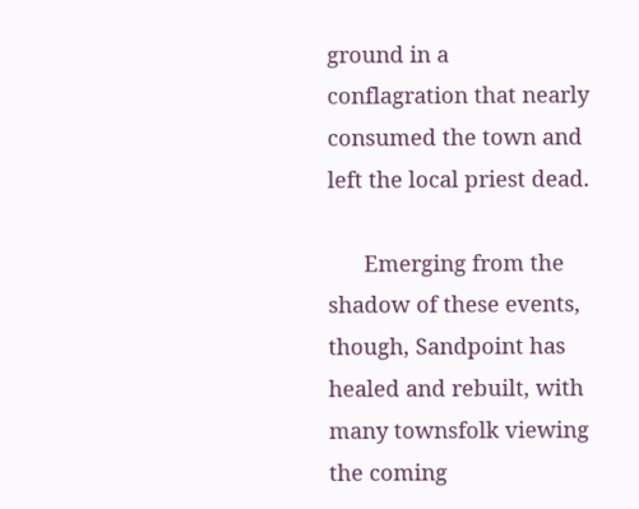ground in a conflagration that nearly consumed the town and left the local priest dead.

      Emerging from the shadow of these events, though, Sandpoint has healed and rebuilt, with many townsfolk viewing the coming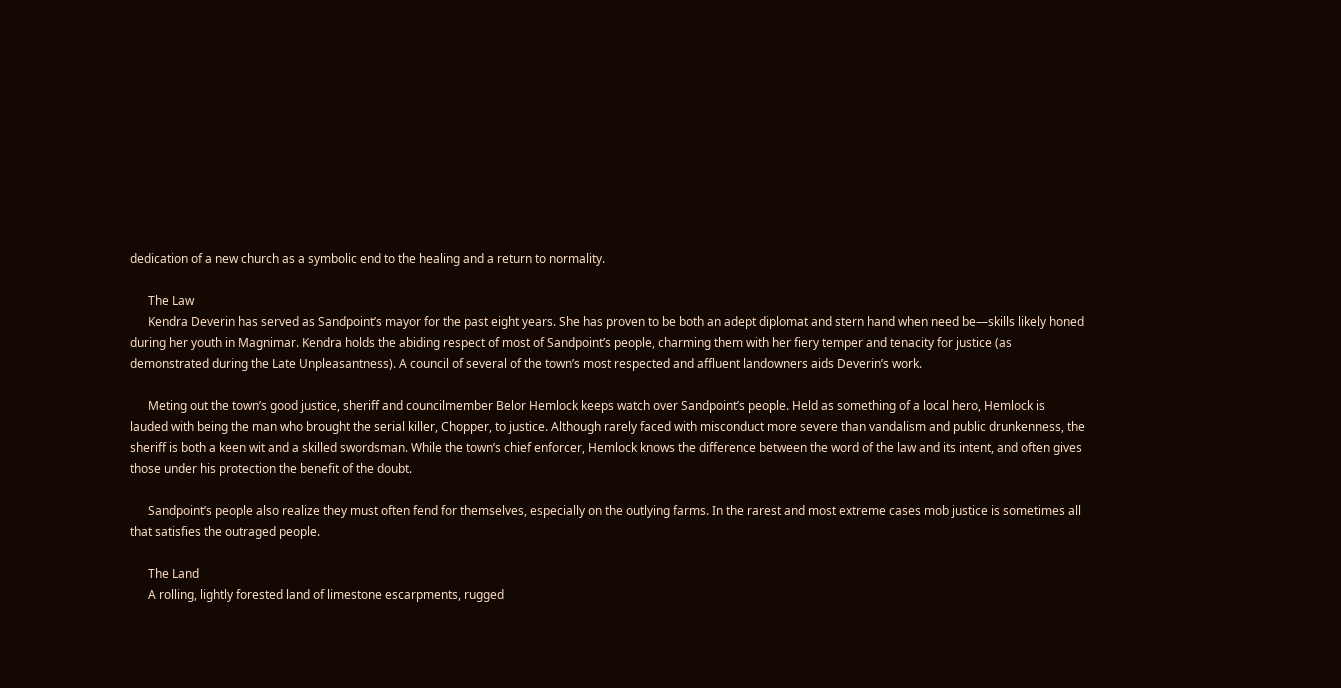dedication of a new church as a symbolic end to the healing and a return to normality.

      The Law
      Kendra Deverin has served as Sandpoint’s mayor for the past eight years. She has proven to be both an adept diplomat and stern hand when need be—skills likely honed during her youth in Magnimar. Kendra holds the abiding respect of most of Sandpoint’s people, charming them with her fiery temper and tenacity for justice (as demonstrated during the Late Unpleasantness). A council of several of the town’s most respected and affluent landowners aids Deverin’s work.

      Meting out the town’s good justice, sheriff and councilmember Belor Hemlock keeps watch over Sandpoint’s people. Held as something of a local hero, Hemlock is lauded with being the man who brought the serial killer, Chopper, to justice. Although rarely faced with misconduct more severe than vandalism and public drunkenness, the sheriff is both a keen wit and a skilled swordsman. While the town’s chief enforcer, Hemlock knows the difference between the word of the law and its intent, and often gives those under his protection the benefit of the doubt.

      Sandpoint’s people also realize they must often fend for themselves, especially on the outlying farms. In the rarest and most extreme cases mob justice is sometimes all that satisfies the outraged people.

      The Land
      A rolling, lightly forested land of limestone escarpments, rugged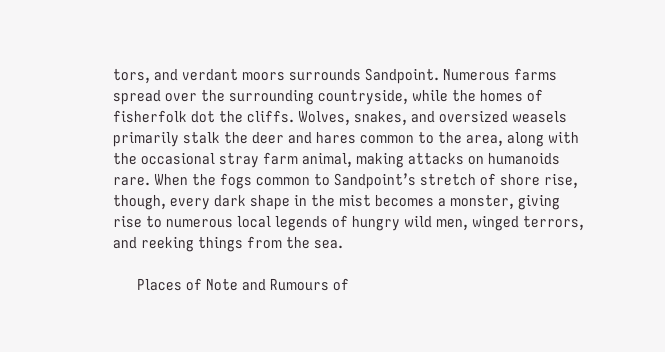tors, and verdant moors surrounds Sandpoint. Numerous farms spread over the surrounding countryside, while the homes of fisherfolk dot the cliffs. Wolves, snakes, and oversized weasels primarily stalk the deer and hares common to the area, along with the occasional stray farm animal, making attacks on humanoids rare. When the fogs common to Sandpoint’s stretch of shore rise, though, every dark shape in the mist becomes a monster, giving rise to numerous local legends of hungry wild men, winged terrors, and reeking things from the sea.

      Places of Note and Rumours of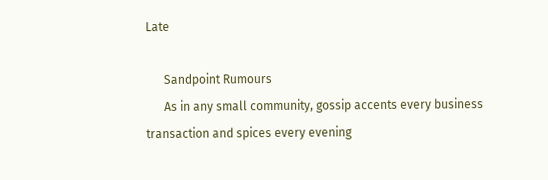Late

      Sandpoint Rumours
      As in any small community, gossip accents every business transaction and spices every evening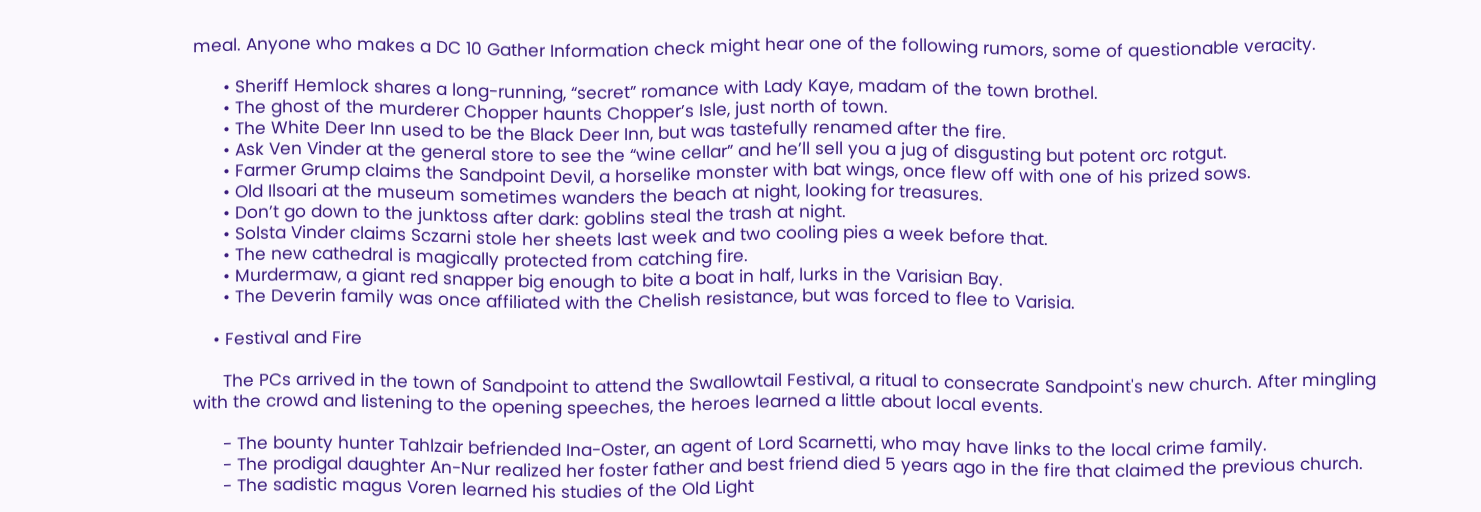meal. Anyone who makes a DC 10 Gather Information check might hear one of the following rumors, some of questionable veracity.

      • Sheriff Hemlock shares a long-running, “secret” romance with Lady Kaye, madam of the town brothel.
      • The ghost of the murderer Chopper haunts Chopper’s Isle, just north of town.
      • The White Deer Inn used to be the Black Deer Inn, but was tastefully renamed after the fire.
      • Ask Ven Vinder at the general store to see the “wine cellar” and he’ll sell you a jug of disgusting but potent orc rotgut.
      • Farmer Grump claims the Sandpoint Devil, a horselike monster with bat wings, once flew off with one of his prized sows.
      • Old Ilsoari at the museum sometimes wanders the beach at night, looking for treasures.
      • Don’t go down to the junktoss after dark: goblins steal the trash at night.
      • Solsta Vinder claims Sczarni stole her sheets last week and two cooling pies a week before that.
      • The new cathedral is magically protected from catching fire.
      • Murdermaw, a giant red snapper big enough to bite a boat in half, lurks in the Varisian Bay.
      • The Deverin family was once affiliated with the Chelish resistance, but was forced to flee to Varisia.

    • Festival and Fire

      The PCs arrived in the town of Sandpoint to attend the Swallowtail Festival, a ritual to consecrate Sandpoint's new church. After mingling with the crowd and listening to the opening speeches, the heroes learned a little about local events.

      - The bounty hunter Tahlzair befriended Ina-Oster, an agent of Lord Scarnetti, who may have links to the local crime family.
      - The prodigal daughter An-Nur realized her foster father and best friend died 5 years ago in the fire that claimed the previous church.
      - The sadistic magus Voren learned his studies of the Old Light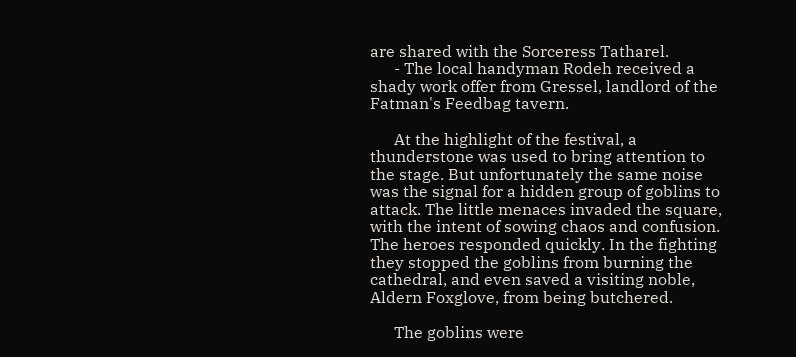are shared with the Sorceress Tatharel.
      - The local handyman Rodeh received a shady work offer from Gressel, landlord of the Fatman's Feedbag tavern.

      At the highlight of the festival, a thunderstone was used to bring attention to the stage. But unfortunately the same noise was the signal for a hidden group of goblins to attack. The little menaces invaded the square, with the intent of sowing chaos and confusion. The heroes responded quickly. In the fighting they stopped the goblins from burning the cathedral, and even saved a visiting noble, Aldern Foxglove, from being butchered.

      The goblins were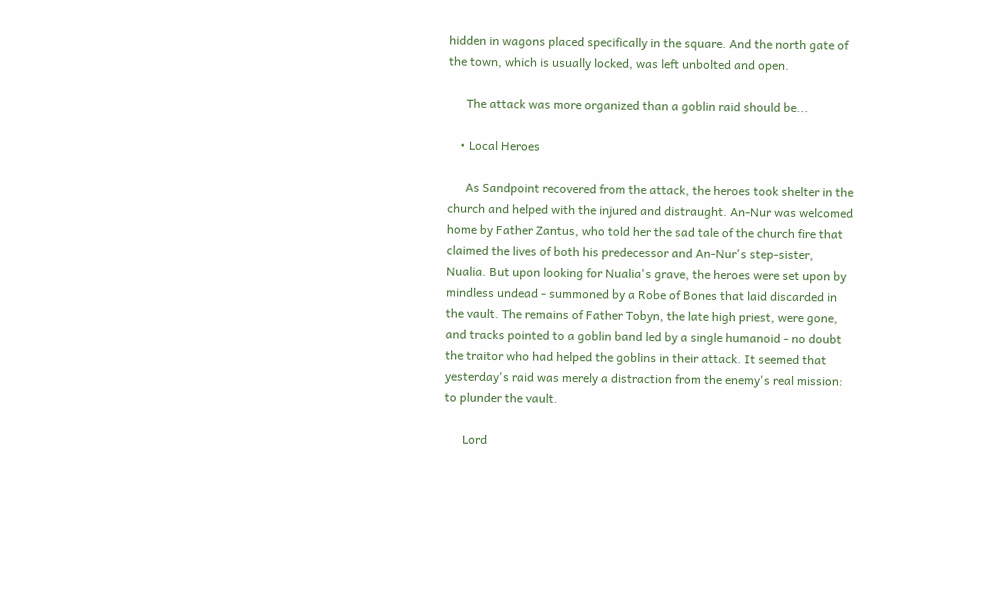hidden in wagons placed specifically in the square. And the north gate of the town, which is usually locked, was left unbolted and open.

      The attack was more organized than a goblin raid should be...

    • Local Heroes

      As Sandpoint recovered from the attack, the heroes took shelter in the church and helped with the injured and distraught. An-Nur was welcomed home by Father Zantus, who told her the sad tale of the church fire that claimed the lives of both his predecessor and An-Nur's step-sister, Nualia. But upon looking for Nualia's grave, the heroes were set upon by mindless undead - summoned by a Robe of Bones that laid discarded in the vault. The remains of Father Tobyn, the late high priest, were gone, and tracks pointed to a goblin band led by a single humanoid - no doubt the traitor who had helped the goblins in their attack. It seemed that yesterday's raid was merely a distraction from the enemy's real mission: to plunder the vault.

      Lord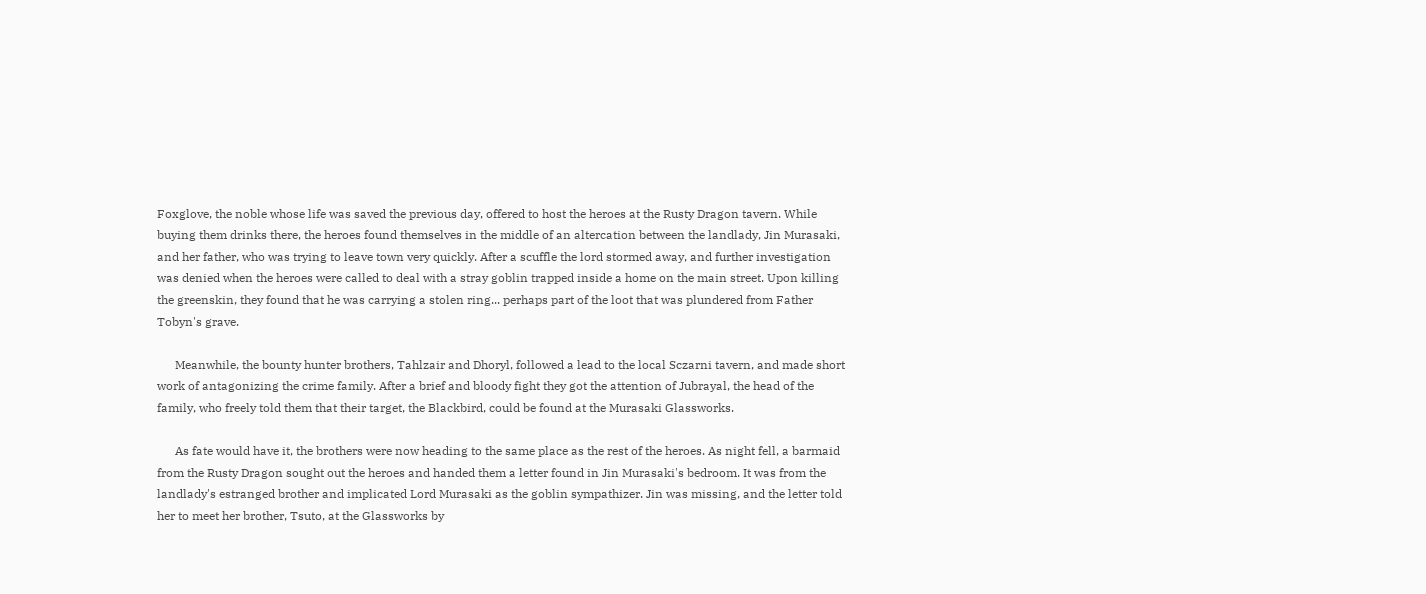Foxglove, the noble whose life was saved the previous day, offered to host the heroes at the Rusty Dragon tavern. While buying them drinks there, the heroes found themselves in the middle of an altercation between the landlady, Jin Murasaki, and her father, who was trying to leave town very quickly. After a scuffle the lord stormed away, and further investigation was denied when the heroes were called to deal with a stray goblin trapped inside a home on the main street. Upon killing the greenskin, they found that he was carrying a stolen ring... perhaps part of the loot that was plundered from Father Tobyn's grave.

      Meanwhile, the bounty hunter brothers, Tahlzair and Dhoryl, followed a lead to the local Sczarni tavern, and made short work of antagonizing the crime family. After a brief and bloody fight they got the attention of Jubrayal, the head of the family, who freely told them that their target, the Blackbird, could be found at the Murasaki Glassworks.

      As fate would have it, the brothers were now heading to the same place as the rest of the heroes. As night fell, a barmaid from the Rusty Dragon sought out the heroes and handed them a letter found in Jin Murasaki's bedroom. It was from the landlady's estranged brother and implicated Lord Murasaki as the goblin sympathizer. Jin was missing, and the letter told her to meet her brother, Tsuto, at the Glassworks by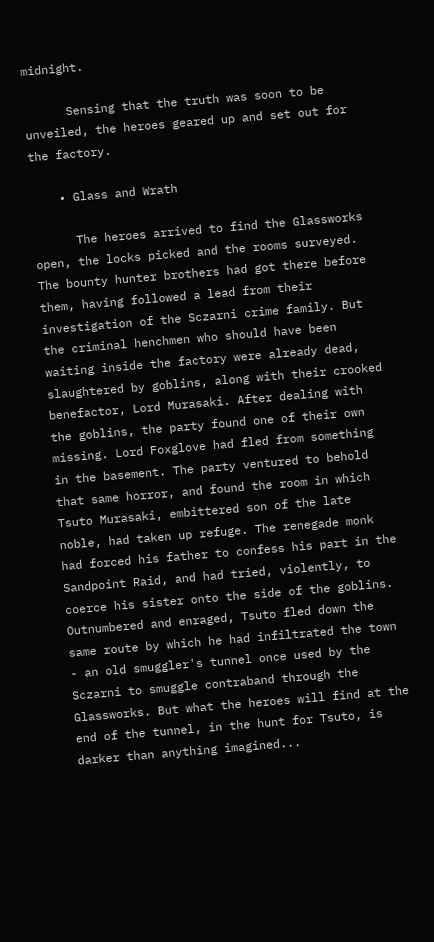midnight.

      Sensing that the truth was soon to be unveiled, the heroes geared up and set out for the factory.

    • Glass and Wrath

      The heroes arrived to find the Glassworks open, the locks picked and the rooms surveyed. The bounty hunter brothers had got there before them, having followed a lead from their investigation of the Sczarni crime family. But the criminal henchmen who should have been waiting inside the factory were already dead, slaughtered by goblins, along with their crooked benefactor, Lord Murasaki. After dealing with the goblins, the party found one of their own missing. Lord Foxglove had fled from something in the basement. The party ventured to behold that same horror, and found the room in which Tsuto Murasaki, embittered son of the late noble, had taken up refuge. The renegade monk had forced his father to confess his part in the Sandpoint Raid, and had tried, violently, to coerce his sister onto the side of the goblins. Outnumbered and enraged, Tsuto fled down the same route by which he had infiltrated the town - an old smuggler's tunnel once used by the Sczarni to smuggle contraband through the Glassworks. But what the heroes will find at the end of the tunnel, in the hunt for Tsuto, is darker than anything imagined...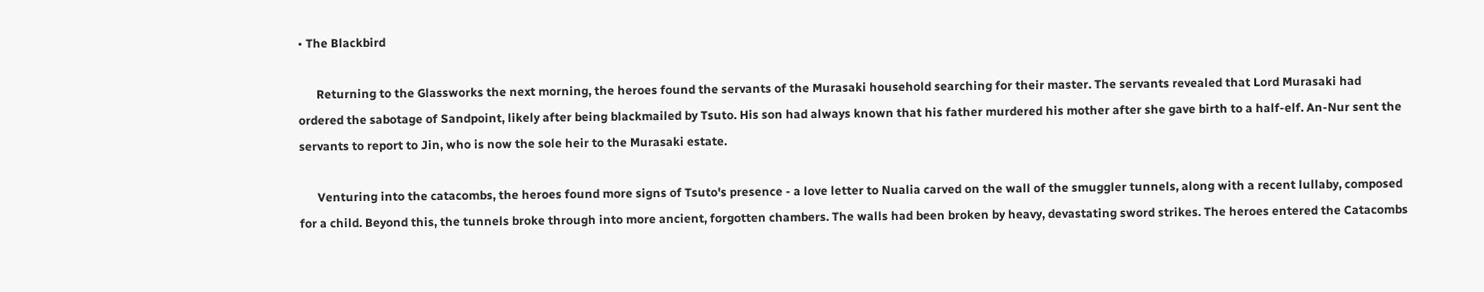• The Blackbird

      Returning to the Glassworks the next morning, the heroes found the servants of the Murasaki household searching for their master. The servants revealed that Lord Murasaki had ordered the sabotage of Sandpoint, likely after being blackmailed by Tsuto. His son had always known that his father murdered his mother after she gave birth to a half-elf. An-Nur sent the servants to report to Jin, who is now the sole heir to the Murasaki estate.

      Venturing into the catacombs, the heroes found more signs of Tsuto's presence - a love letter to Nualia carved on the wall of the smuggler tunnels, along with a recent lullaby, composed for a child. Beyond this, the tunnels broke through into more ancient, forgotten chambers. The walls had been broken by heavy, devastating sword strikes. The heroes entered the Catacombs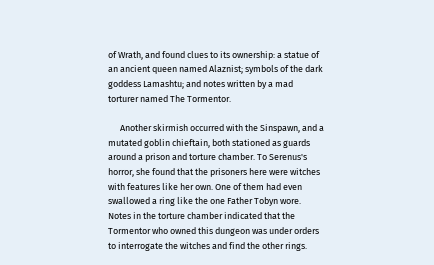of Wrath, and found clues to its ownership: a statue of an ancient queen named Alaznist; symbols of the dark goddess Lamashtu; and notes written by a mad torturer named The Tormentor.

      Another skirmish occurred with the Sinspawn, and a mutated goblin chieftain, both stationed as guards around a prison and torture chamber. To Serenus's horror, she found that the prisoners here were witches with features like her own. One of them had even swallowed a ring like the one Father Tobyn wore. Notes in the torture chamber indicated that the Tormentor who owned this dungeon was under orders to interrogate the witches and find the other rings.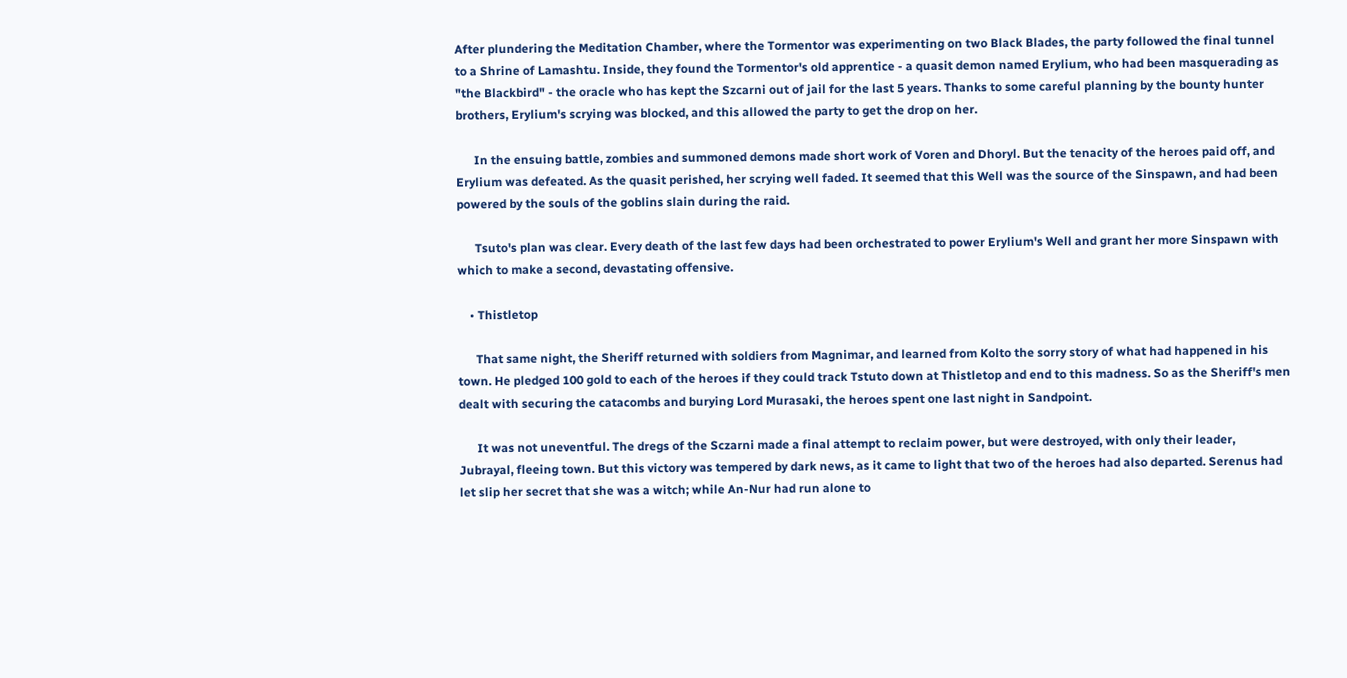After plundering the Meditation Chamber, where the Tormentor was experimenting on two Black Blades, the party followed the final tunnel to a Shrine of Lamashtu. Inside, they found the Tormentor's old apprentice - a quasit demon named Erylium, who had been masquerading as "the Blackbird" - the oracle who has kept the Szcarni out of jail for the last 5 years. Thanks to some careful planning by the bounty hunter brothers, Erylium's scrying was blocked, and this allowed the party to get the drop on her.

      In the ensuing battle, zombies and summoned demons made short work of Voren and Dhoryl. But the tenacity of the heroes paid off, and Erylium was defeated. As the quasit perished, her scrying well faded. It seemed that this Well was the source of the Sinspawn, and had been powered by the souls of the goblins slain during the raid.

      Tsuto's plan was clear. Every death of the last few days had been orchestrated to power Erylium's Well and grant her more Sinspawn with which to make a second, devastating offensive.

    • Thistletop

      That same night, the Sheriff returned with soldiers from Magnimar, and learned from Kolto the sorry story of what had happened in his town. He pledged 100 gold to each of the heroes if they could track Tstuto down at Thistletop and end to this madness. So as the Sheriff's men dealt with securing the catacombs and burying Lord Murasaki, the heroes spent one last night in Sandpoint.

      It was not uneventful. The dregs of the Sczarni made a final attempt to reclaim power, but were destroyed, with only their leader, Jubrayal, fleeing town. But this victory was tempered by dark news, as it came to light that two of the heroes had also departed. Serenus had let slip her secret that she was a witch; while An-Nur had run alone to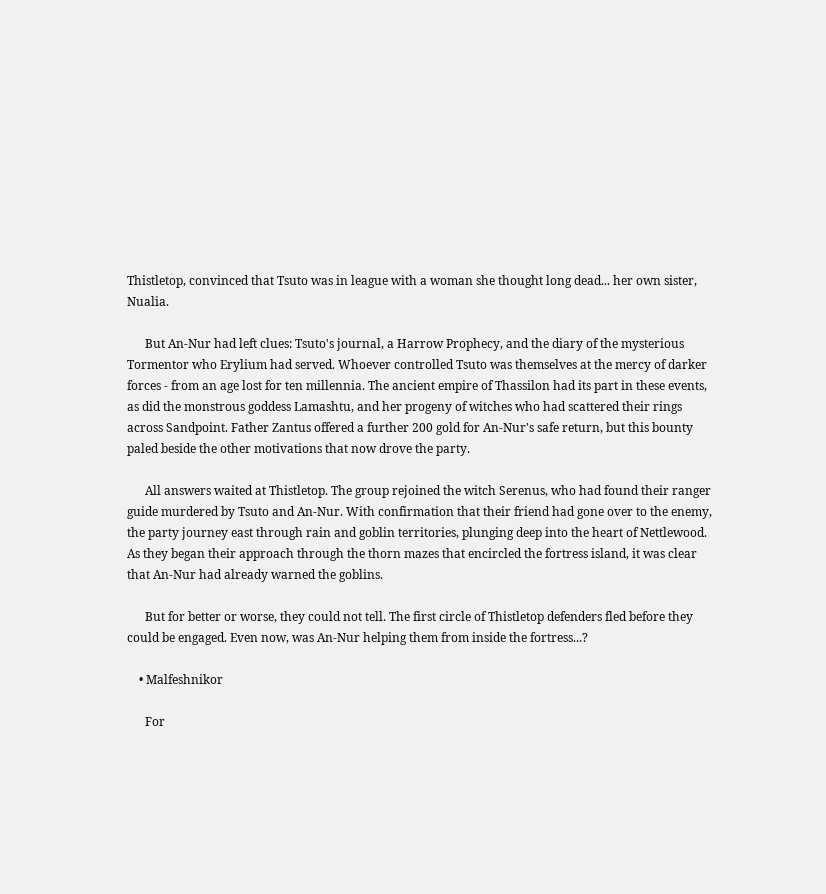Thistletop, convinced that Tsuto was in league with a woman she thought long dead... her own sister, Nualia.

      But An-Nur had left clues: Tsuto's journal, a Harrow Prophecy, and the diary of the mysterious Tormentor who Erylium had served. Whoever controlled Tsuto was themselves at the mercy of darker forces - from an age lost for ten millennia. The ancient empire of Thassilon had its part in these events, as did the monstrous goddess Lamashtu, and her progeny of witches who had scattered their rings across Sandpoint. Father Zantus offered a further 200 gold for An-Nur's safe return, but this bounty paled beside the other motivations that now drove the party.

      All answers waited at Thistletop. The group rejoined the witch Serenus, who had found their ranger guide murdered by Tsuto and An-Nur. With confirmation that their friend had gone over to the enemy, the party journey east through rain and goblin territories, plunging deep into the heart of Nettlewood. As they began their approach through the thorn mazes that encircled the fortress island, it was clear that An-Nur had already warned the goblins.

      But for better or worse, they could not tell. The first circle of Thistletop defenders fled before they could be engaged. Even now, was An-Nur helping them from inside the fortress...?

    • Malfeshnikor

      For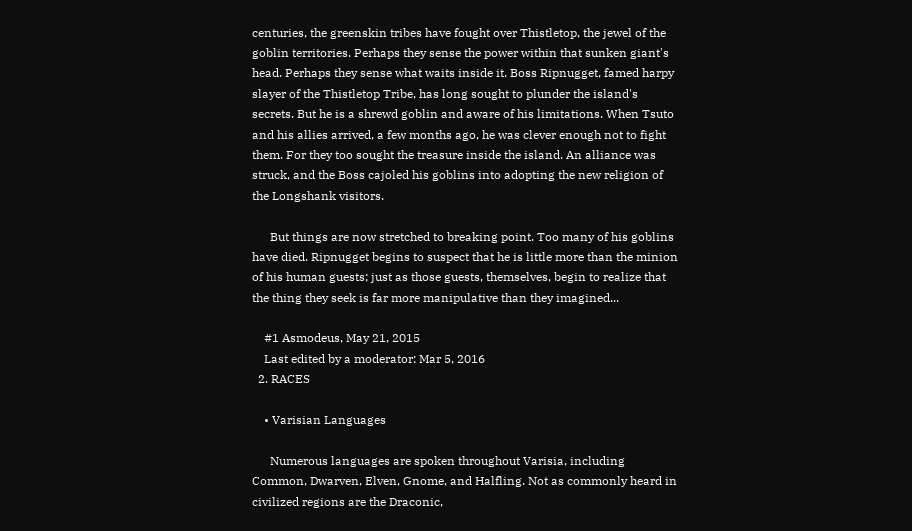centuries, the greenskin tribes have fought over Thistletop, the jewel of the goblin territories. Perhaps they sense the power within that sunken giant's head. Perhaps they sense what waits inside it. Boss Ripnugget, famed harpy slayer of the Thistletop Tribe, has long sought to plunder the island's secrets. But he is a shrewd goblin and aware of his limitations. When Tsuto and his allies arrived, a few months ago, he was clever enough not to fight them. For they too sought the treasure inside the island. An alliance was struck, and the Boss cajoled his goblins into adopting the new religion of the Longshank visitors.

      But things are now stretched to breaking point. Too many of his goblins have died. Ripnugget begins to suspect that he is little more than the minion of his human guests; just as those guests, themselves, begin to realize that the thing they seek is far more manipulative than they imagined...

    #1 Asmodeus, May 21, 2015
    Last edited by a moderator: Mar 5, 2016
  2. RACES

    • Varisian Languages

      Numerous languages are spoken throughout Varisia, including Common, Dwarven, Elven, Gnome, and Halfling. Not as commonly heard in civilized regions are the Draconic,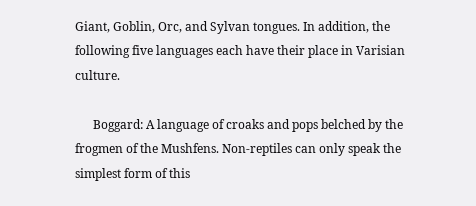Giant, Goblin, Orc, and Sylvan tongues. In addition, the following five languages each have their place in Varisian culture.

      Boggard: A language of croaks and pops belched by the frogmen of the Mushfens. Non-reptiles can only speak the simplest form of this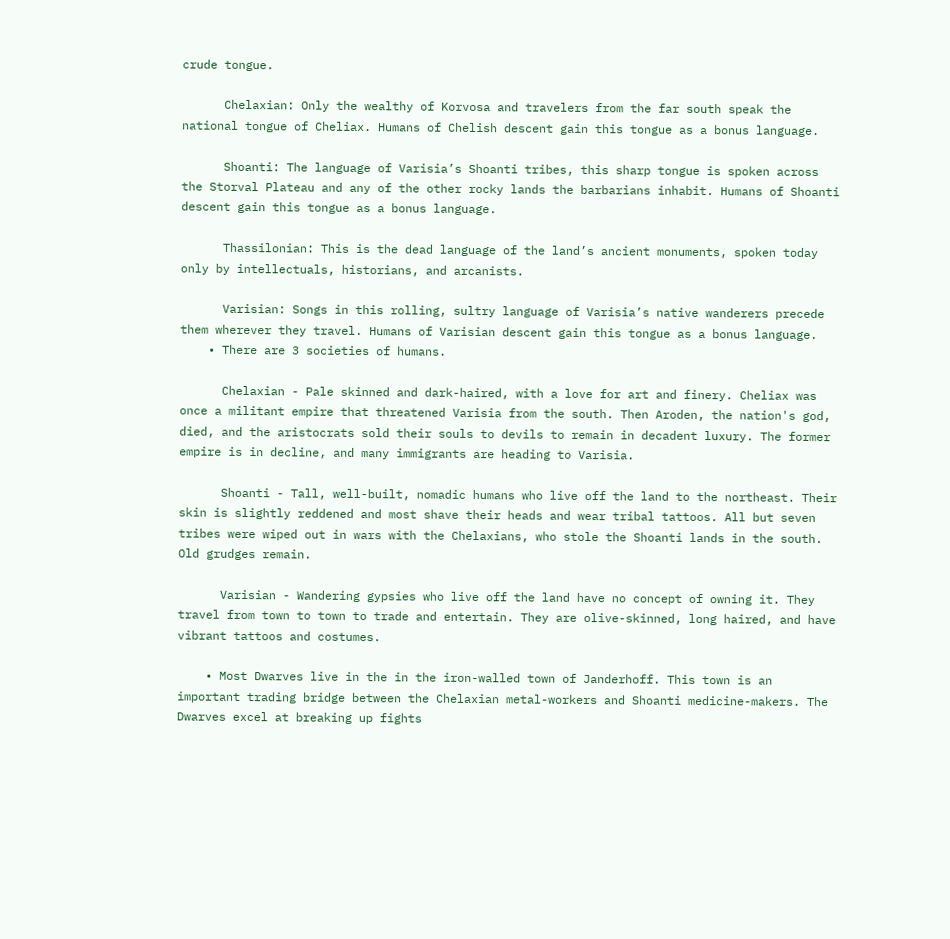crude tongue.

      Chelaxian: Only the wealthy of Korvosa and travelers from the far south speak the national tongue of Cheliax. Humans of Chelish descent gain this tongue as a bonus language.

      Shoanti: The language of Varisia’s Shoanti tribes, this sharp tongue is spoken across the Storval Plateau and any of the other rocky lands the barbarians inhabit. Humans of Shoanti descent gain this tongue as a bonus language.

      Thassilonian: This is the dead language of the land’s ancient monuments, spoken today only by intellectuals, historians, and arcanists.

      Varisian: Songs in this rolling, sultry language of Varisia’s native wanderers precede them wherever they travel. Humans of Varisian descent gain this tongue as a bonus language.
    • There are 3 societies of humans.

      Chelaxian - Pale skinned and dark-haired, with a love for art and finery. Cheliax was once a militant empire that threatened Varisia from the south. Then Aroden, the nation's god, died, and the aristocrats sold their souls to devils to remain in decadent luxury. The former empire is in decline, and many immigrants are heading to Varisia.

      Shoanti - Tall, well-built, nomadic humans who live off the land to the northeast. Their skin is slightly reddened and most shave their heads and wear tribal tattoos. All but seven tribes were wiped out in wars with the Chelaxians, who stole the Shoanti lands in the south. Old grudges remain.

      Varisian - Wandering gypsies who live off the land have no concept of owning it. They travel from town to town to trade and entertain. They are olive-skinned, long haired, and have vibrant tattoos and costumes.

    • Most Dwarves live in the in the iron-walled town of Janderhoff. This town is an important trading bridge between the Chelaxian metal-workers and Shoanti medicine-makers. The Dwarves excel at breaking up fights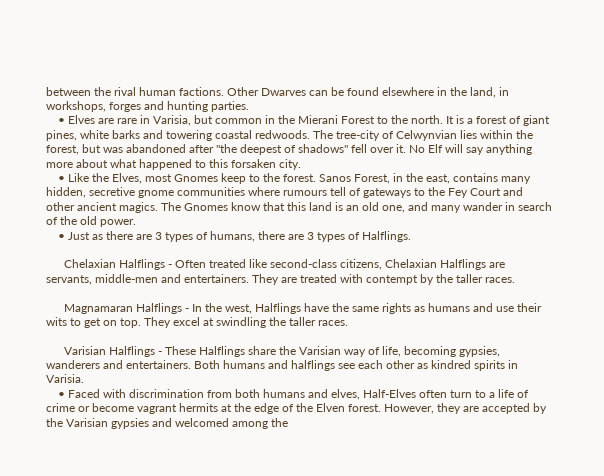between the rival human factions. Other Dwarves can be found elsewhere in the land, in workshops, forges and hunting parties.
    • Elves are rare in Varisia, but common in the Mierani Forest to the north. It is a forest of giant pines, white barks and towering coastal redwoods. The tree-city of Celwynvian lies within the forest, but was abandoned after "the deepest of shadows" fell over it. No Elf will say anything more about what happened to this forsaken city.
    • Like the Elves, most Gnomes keep to the forest. Sanos Forest, in the east, contains many hidden, secretive gnome communities where rumours tell of gateways to the Fey Court and other ancient magics. The Gnomes know that this land is an old one, and many wander in search of the old power.
    • Just as there are 3 types of humans, there are 3 types of Halflings.

      Chelaxian Halflings - Often treated like second-class citizens, Chelaxian Halflings are servants, middle-men and entertainers. They are treated with contempt by the taller races.

      Magnamaran Halflings - In the west, Halflings have the same rights as humans and use their wits to get on top. They excel at swindling the taller races.

      Varisian Halflings - These Halflings share the Varisian way of life, becoming gypsies, wanderers and entertainers. Both humans and halflings see each other as kindred spirits in Varisia.
    • Faced with discrimination from both humans and elves, Half-Elves often turn to a life of crime or become vagrant hermits at the edge of the Elven forest. However, they are accepted by the Varisian gypsies and welcomed among the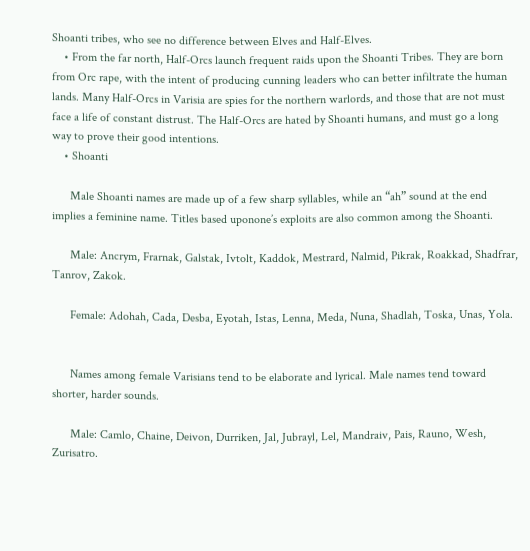Shoanti tribes, who see no difference between Elves and Half-Elves.
    • From the far north, Half-Orcs launch frequent raids upon the Shoanti Tribes. They are born from Orc rape, with the intent of producing cunning leaders who can better infiltrate the human lands. Many Half-Orcs in Varisia are spies for the northern warlords, and those that are not must face a life of constant distrust. The Half-Orcs are hated by Shoanti humans, and must go a long way to prove their good intentions.
    • Shoanti

      Male Shoanti names are made up of a few sharp syllables, while an “ah” sound at the end implies a feminine name. Titles based uponone’s exploits are also common among the Shoanti.

      Male: Ancrym, Frarnak, Galstak, Ivtolt, Kaddok, Mestrard, Nalmid, Pikrak, Roakkad, Shadfrar, Tanrov, Zakok.

      Female: Adohah, Cada, Desba, Eyotah, Istas, Lenna, Meda, Nuna, Shadlah, Toska, Unas, Yola.


      Names among female Varisians tend to be elaborate and lyrical. Male names tend toward shorter, harder sounds.

      Male: Camlo, Chaine, Deivon, Durriken, Jal, Jubrayl, Lel, Mandraiv, Pais, Rauno, Wesh, Zurisatro.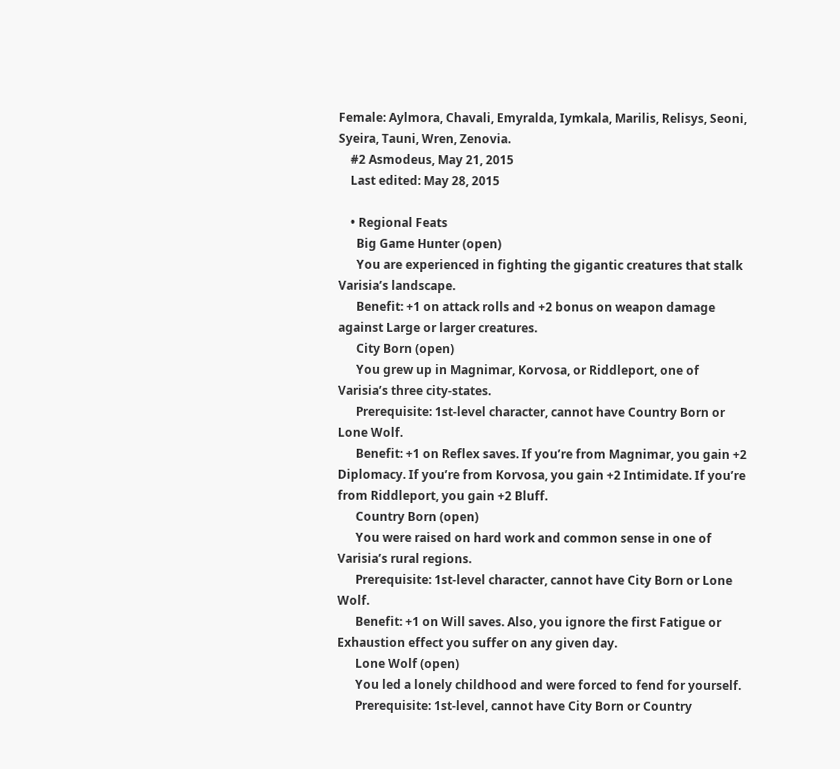Female: Aylmora, Chavali, Emyralda, Iymkala, Marilis, Relisys, Seoni, Syeira, Tauni, Wren, Zenovia.
    #2 Asmodeus, May 21, 2015
    Last edited: May 28, 2015

    • Regional Feats
      Big Game Hunter (open)
      You are experienced in fighting the gigantic creatures that stalk Varisia’s landscape.
      Benefit: +1 on attack rolls and +2 bonus on weapon damage against Large or larger creatures.
      City Born (open)
      You grew up in Magnimar, Korvosa, or Riddleport, one of Varisia’s three city-states.
      Prerequisite: 1st-level character, cannot have Country Born or Lone Wolf.
      Benefit: +1 on Reflex saves. If you’re from Magnimar, you gain +2 Diplomacy. If you’re from Korvosa, you gain +2 Intimidate. If you’re from Riddleport, you gain +2 Bluff.
      Country Born (open)
      You were raised on hard work and common sense in one of Varisia’s rural regions.
      Prerequisite: 1st-level character, cannot have City Born or Lone Wolf.
      Benefit: +1 on Will saves. Also, you ignore the first Fatigue or Exhaustion effect you suffer on any given day.
      Lone Wolf (open)
      You led a lonely childhood and were forced to fend for yourself.
      Prerequisite: 1st-level, cannot have City Born or Country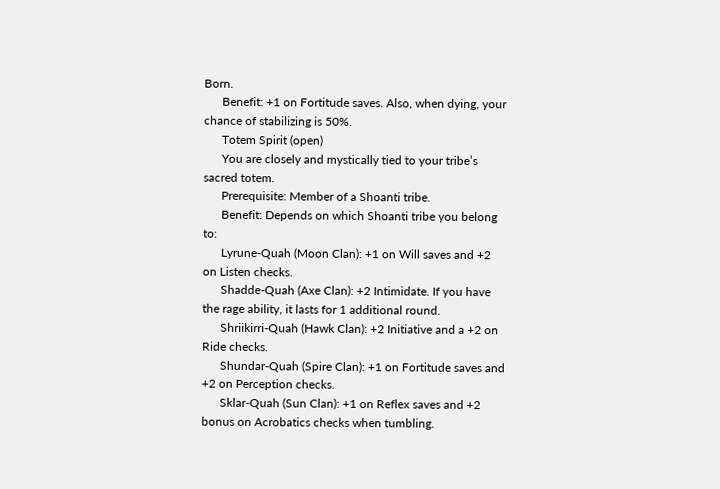Born.
      Benefit: +1 on Fortitude saves. Also, when dying, your chance of stabilizing is 50%.
      Totem Spirit (open)
      You are closely and mystically tied to your tribe’s sacred totem.
      Prerequisite: Member of a Shoanti tribe.
      Benefit: Depends on which Shoanti tribe you belong to:
      Lyrune-Quah (Moon Clan): +1 on Will saves and +2 on Listen checks.
      Shadde-Quah (Axe Clan): +2 Intimidate. If you have the rage ability, it lasts for 1 additional round.
      Shriikirri-Quah (Hawk Clan): +2 Initiative and a +2 on Ride checks.
      Shundar-Quah (Spire Clan): +1 on Fortitude saves and +2 on Perception checks.
      Sklar-Quah (Sun Clan): +1 on Reflex saves and +2 bonus on Acrobatics checks when tumbling.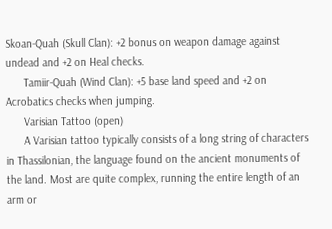Skoan-Quah (Skull Clan): +2 bonus on weapon damage against undead and +2 on Heal checks.
      Tamiir-Quah (Wind Clan): +5 base land speed and +2 on Acrobatics checks when jumping.
      Varisian Tattoo (open)
      A Varisian tattoo typically consists of a long string of characters in Thassilonian, the language found on the ancient monuments of the land. Most are quite complex, running the entire length of an arm or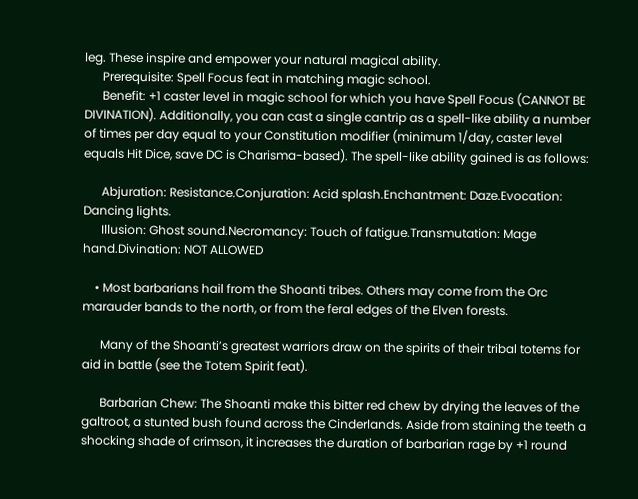leg. These inspire and empower your natural magical ability.
      Prerequisite: Spell Focus feat in matching magic school.
      Benefit: +1 caster level in magic school for which you have Spell Focus (CANNOT BE DIVINATION). Additionally, you can cast a single cantrip as a spell-like ability a number of times per day equal to your Constitution modifier (minimum 1/day, caster level equals Hit Dice, save DC is Charisma-based). The spell-like ability gained is as follows:

      Abjuration: Resistance.Conjuration: Acid splash.Enchantment: Daze.Evocation: Dancing lights.
      Illusion: Ghost sound.Necromancy: Touch of fatigue.Transmutation: Mage hand.Divination: NOT ALLOWED

    • Most barbarians hail from the Shoanti tribes. Others may come from the Orc marauder bands to the north, or from the feral edges of the Elven forests.

      Many of the Shoanti’s greatest warriors draw on the spirits of their tribal totems for aid in battle (see the Totem Spirit feat).

      Barbarian Chew: The Shoanti make this bitter red chew by drying the leaves of the galtroot, a stunted bush found across the Cinderlands. Aside from staining the teeth a shocking shade of crimson, it increases the duration of barbarian rage by +1 round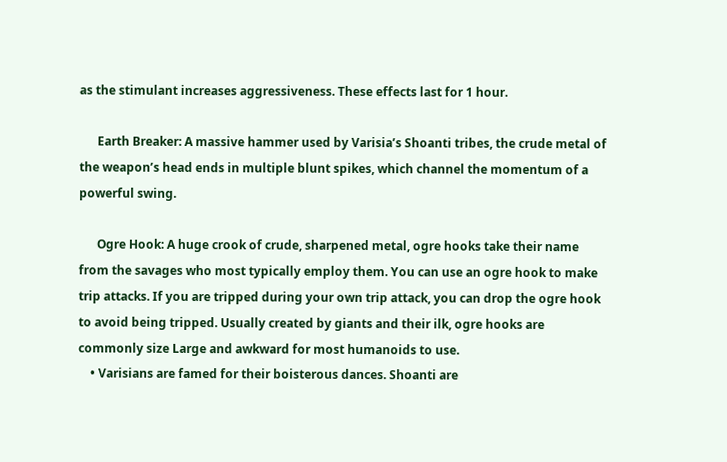as the stimulant increases aggressiveness. These effects last for 1 hour.

      Earth Breaker: A massive hammer used by Varisia’s Shoanti tribes, the crude metal of the weapon’s head ends in multiple blunt spikes, which channel the momentum of a powerful swing.

      Ogre Hook: A huge crook of crude, sharpened metal, ogre hooks take their name from the savages who most typically employ them. You can use an ogre hook to make trip attacks. If you are tripped during your own trip attack, you can drop the ogre hook to avoid being tripped. Usually created by giants and their ilk, ogre hooks are commonly size Large and awkward for most humanoids to use.
    • Varisians are famed for their boisterous dances. Shoanti are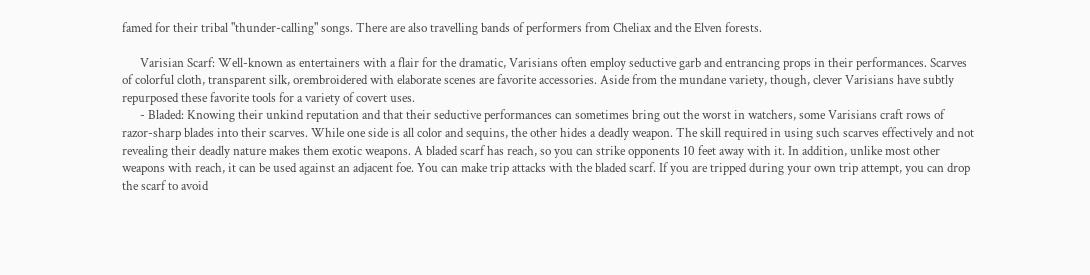famed for their tribal "thunder-calling" songs. There are also travelling bands of performers from Cheliax and the Elven forests.

      Varisian Scarf: Well-known as entertainers with a flair for the dramatic, Varisians often employ seductive garb and entrancing props in their performances. Scarves of colorful cloth, transparent silk, orembroidered with elaborate scenes are favorite accessories. Aside from the mundane variety, though, clever Varisians have subtly repurposed these favorite tools for a variety of covert uses.
      - Bladed: Knowing their unkind reputation and that their seductive performances can sometimes bring out the worst in watchers, some Varisians craft rows of razor-sharp blades into their scarves. While one side is all color and sequins, the other hides a deadly weapon. The skill required in using such scarves effectively and not revealing their deadly nature makes them exotic weapons. A bladed scarf has reach, so you can strike opponents 10 feet away with it. In addition, unlike most other weapons with reach, it can be used against an adjacent foe. You can make trip attacks with the bladed scarf. If you are tripped during your own trip attempt, you can drop the scarf to avoid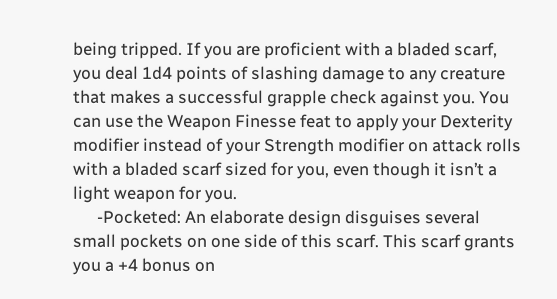being tripped. If you are proficient with a bladed scarf, you deal 1d4 points of slashing damage to any creature that makes a successful grapple check against you. You can use the Weapon Finesse feat to apply your Dexterity modifier instead of your Strength modifier on attack rolls with a bladed scarf sized for you, even though it isn’t a light weapon for you.
      -Pocketed: An elaborate design disguises several small pockets on one side of this scarf. This scarf grants you a +4 bonus on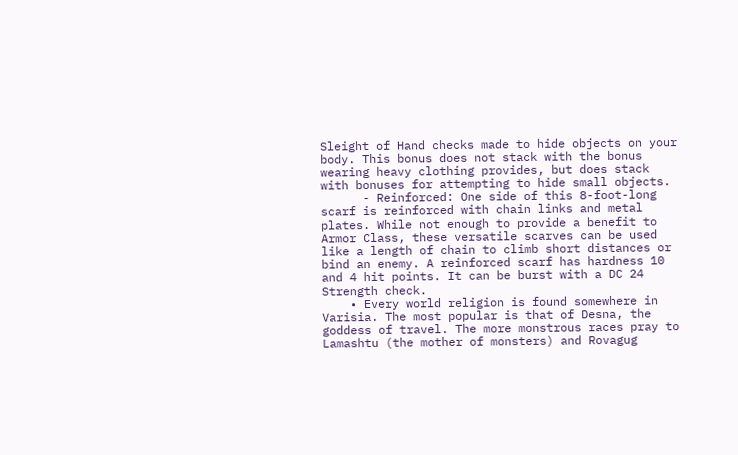Sleight of Hand checks made to hide objects on your body. This bonus does not stack with the bonus wearing heavy clothing provides, but does stack with bonuses for attempting to hide small objects.
      - Reinforced: One side of this 8-foot-long scarf is reinforced with chain links and metal plates. While not enough to provide a benefit to Armor Class, these versatile scarves can be used like a length of chain to climb short distances or bind an enemy. A reinforced scarf has hardness 10 and 4 hit points. It can be burst with a DC 24 Strength check.
    • Every world religion is found somewhere in Varisia. The most popular is that of Desna, the goddess of travel. The more monstrous races pray to Lamashtu (the mother of monsters) and Rovagug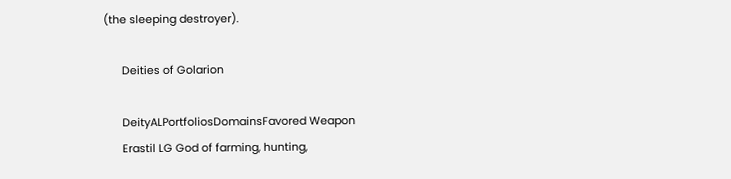(the sleeping destroyer).

      Deities of Golarion

      DeityALPortfoliosDomainsFavored Weapon
      Erastil LG God of farming, hunting,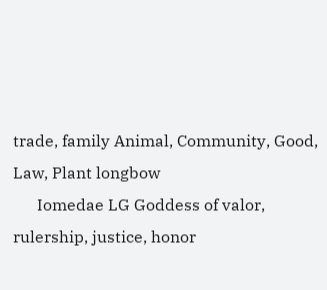trade, family Animal, Community, Good, Law, Plant longbow
      Iomedae LG Goddess of valor, rulership, justice, honor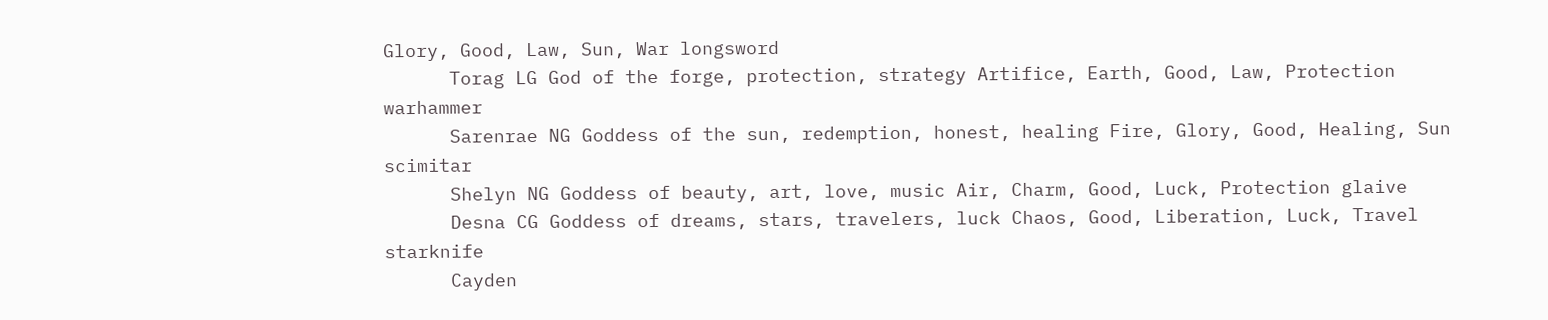Glory, Good, Law, Sun, War longsword
      Torag LG God of the forge, protection, strategy Artifice, Earth, Good, Law, Protection warhammer
      Sarenrae NG Goddess of the sun, redemption, honest, healing Fire, Glory, Good, Healing, Sun scimitar
      Shelyn NG Goddess of beauty, art, love, music Air, Charm, Good, Luck, Protection glaive
      Desna CG Goddess of dreams, stars, travelers, luck Chaos, Good, Liberation, Luck, Travel starknife
      Cayden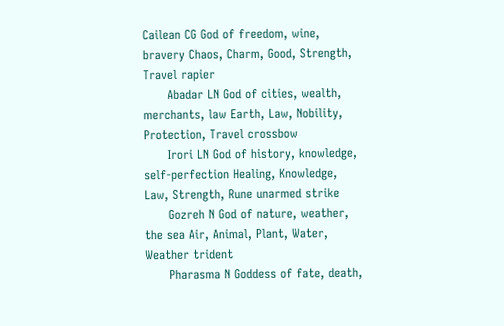Cailean CG God of freedom, wine, bravery Chaos, Charm, Good, Strength, Travel rapier
      Abadar LN God of cities, wealth, merchants, law Earth, Law, Nobility, Protection, Travel crossbow
      Irori LN God of history, knowledge, self-perfection Healing, Knowledge, Law, Strength, Rune unarmed strike
      Gozreh N God of nature, weather, the sea Air, Animal, Plant, Water, Weather trident
      Pharasma N Goddess of fate, death,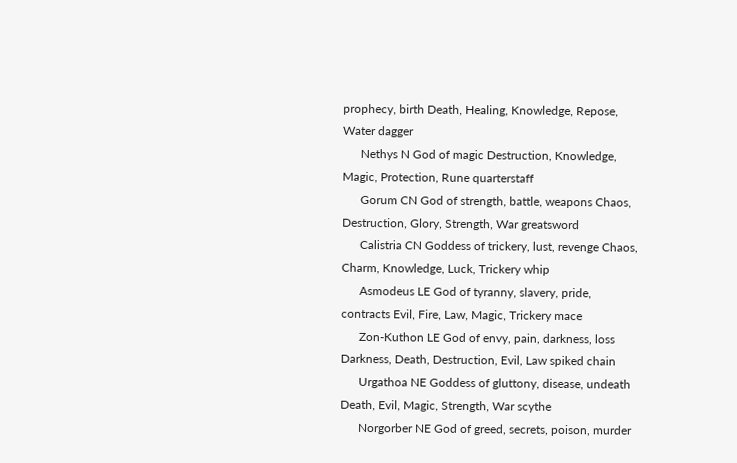prophecy, birth Death, Healing, Knowledge, Repose, Water dagger
      Nethys N God of magic Destruction, Knowledge, Magic, Protection, Rune quarterstaff
      Gorum CN God of strength, battle, weapons Chaos, Destruction, Glory, Strength, War greatsword
      Calistria CN Goddess of trickery, lust, revenge Chaos, Charm, Knowledge, Luck, Trickery whip
      Asmodeus LE God of tyranny, slavery, pride, contracts Evil, Fire, Law, Magic, Trickery mace
      Zon-Kuthon LE God of envy, pain, darkness, loss Darkness, Death, Destruction, Evil, Law spiked chain
      Urgathoa NE Goddess of gluttony, disease, undeath Death, Evil, Magic, Strength, War scythe
      Norgorber NE God of greed, secrets, poison, murder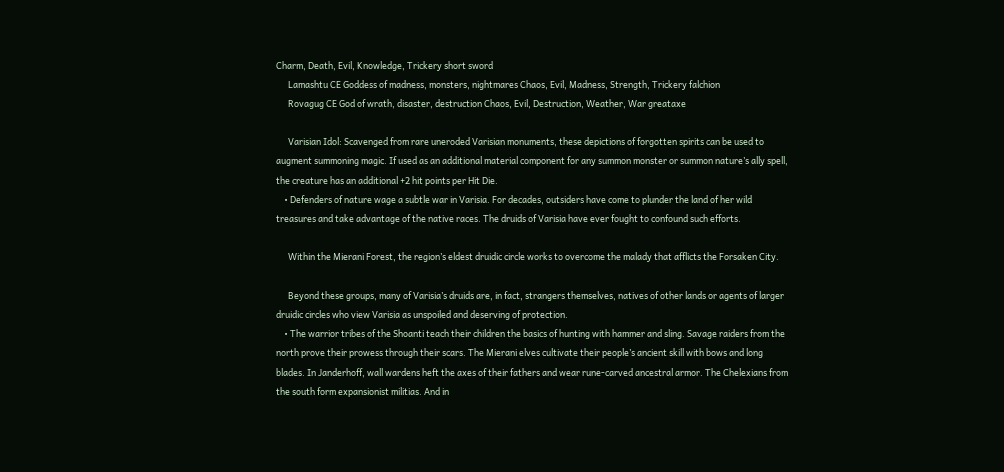Charm, Death, Evil, Knowledge, Trickery short sword
      Lamashtu CE Goddess of madness, monsters, nightmares Chaos, Evil, Madness, Strength, Trickery falchion
      Rovagug CE God of wrath, disaster, destruction Chaos, Evil, Destruction, Weather, War greataxe

      Varisian Idol: Scavenged from rare uneroded Varisian monuments, these depictions of forgotten spirits can be used to augment summoning magic. If used as an additional material component for any summon monster or summon nature’s ally spell, the creature has an additional +2 hit points per Hit Die.
    • Defenders of nature wage a subtle war in Varisia. For decades, outsiders have come to plunder the land of her wild treasures and take advantage of the native races. The druids of Varisia have ever fought to confound such efforts.

      Within the Mierani Forest, the region’s eldest druidic circle works to overcome the malady that afflicts the Forsaken City.

      Beyond these groups, many of Varisia’s druids are, in fact, strangers themselves, natives of other lands or agents of larger druidic circles who view Varisia as unspoiled and deserving of protection.
    • The warrior tribes of the Shoanti teach their children the basics of hunting with hammer and sling. Savage raiders from the north prove their prowess through their scars. The Mierani elves cultivate their people’s ancient skill with bows and long blades. In Janderhoff, wall wardens heft the axes of their fathers and wear rune-carved ancestral armor. The Chelexians from the south form expansionist militias. And in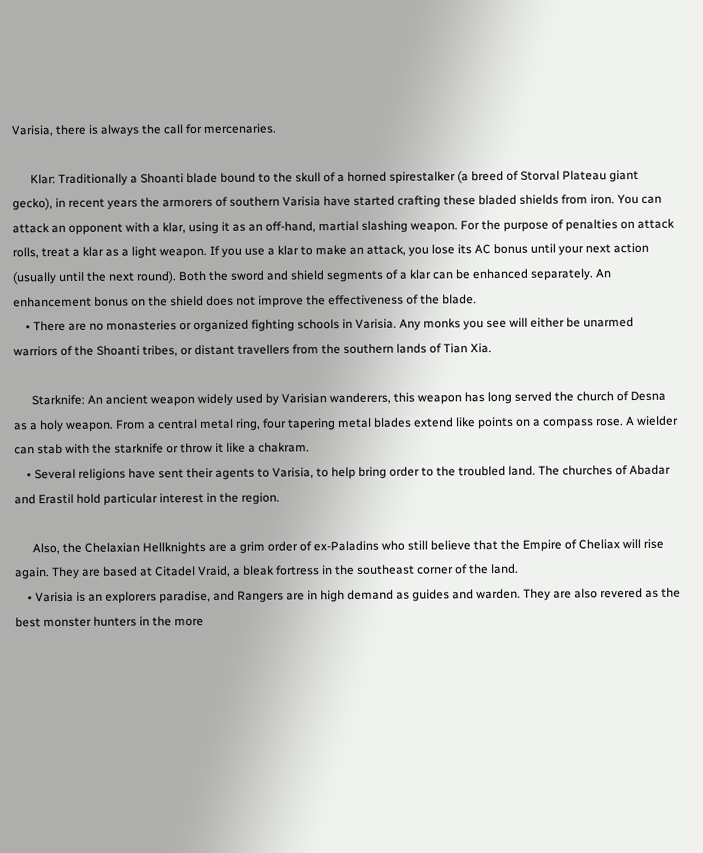Varisia, there is always the call for mercenaries.

      Klar: Traditionally a Shoanti blade bound to the skull of a horned spirestalker (a breed of Storval Plateau giant gecko), in recent years the armorers of southern Varisia have started crafting these bladed shields from iron. You can attack an opponent with a klar, using it as an off-hand, martial slashing weapon. For the purpose of penalties on attack rolls, treat a klar as a light weapon. If you use a klar to make an attack, you lose its AC bonus until your next action (usually until the next round). Both the sword and shield segments of a klar can be enhanced separately. An enhancement bonus on the shield does not improve the effectiveness of the blade.
    • There are no monasteries or organized fighting schools in Varisia. Any monks you see will either be unarmed warriors of the Shoanti tribes, or distant travellers from the southern lands of Tian Xia.

      Starknife: An ancient weapon widely used by Varisian wanderers, this weapon has long served the church of Desna as a holy weapon. From a central metal ring, four tapering metal blades extend like points on a compass rose. A wielder can stab with the starknife or throw it like a chakram.
    • Several religions have sent their agents to Varisia, to help bring order to the troubled land. The churches of Abadar and Erastil hold particular interest in the region.

      Also, the Chelaxian Hellknights are a grim order of ex-Paladins who still believe that the Empire of Cheliax will rise again. They are based at Citadel Vraid, a bleak fortress in the southeast corner of the land.
    • Varisia is an explorers paradise, and Rangers are in high demand as guides and warden. They are also revered as the best monster hunters in the more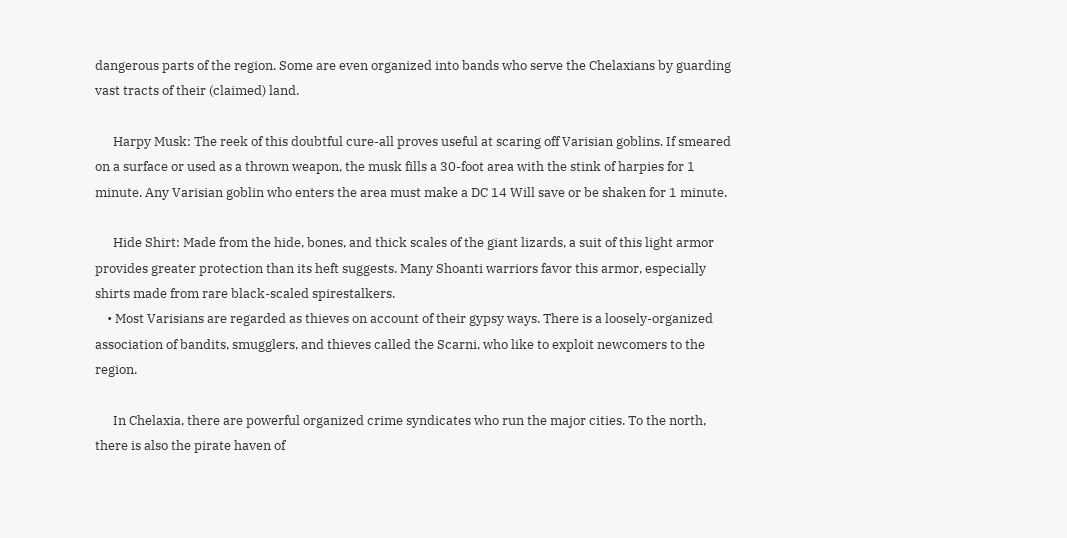dangerous parts of the region. Some are even organized into bands who serve the Chelaxians by guarding vast tracts of their (claimed) land.

      Harpy Musk: The reek of this doubtful cure-all proves useful at scaring off Varisian goblins. If smeared on a surface or used as a thrown weapon, the musk fills a 30-foot area with the stink of harpies for 1 minute. Any Varisian goblin who enters the area must make a DC 14 Will save or be shaken for 1 minute.

      Hide Shirt: Made from the hide, bones, and thick scales of the giant lizards, a suit of this light armor provides greater protection than its heft suggests. Many Shoanti warriors favor this armor, especially shirts made from rare black-scaled spirestalkers.
    • Most Varisians are regarded as thieves on account of their gypsy ways. There is a loosely-organized association of bandits, smugglers, and thieves called the Scarni, who like to exploit newcomers to the region.

      In Chelaxia, there are powerful organized crime syndicates who run the major cities. To the north, there is also the pirate haven of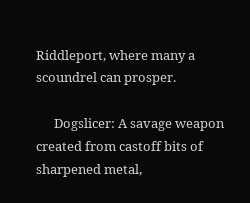Riddleport, where many a scoundrel can prosper.

      Dogslicer: A savage weapon created from castoff bits of sharpened metal,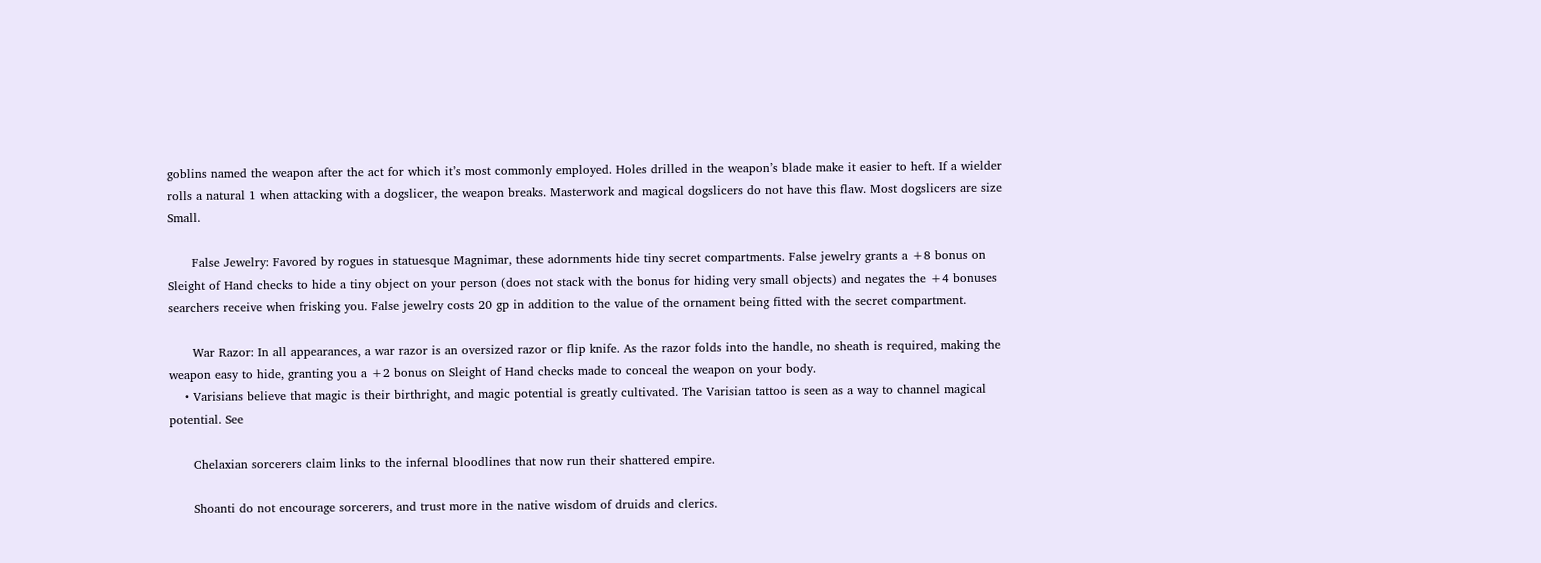goblins named the weapon after the act for which it’s most commonly employed. Holes drilled in the weapon’s blade make it easier to heft. If a wielder rolls a natural 1 when attacking with a dogslicer, the weapon breaks. Masterwork and magical dogslicers do not have this flaw. Most dogslicers are size Small.

      False Jewelry: Favored by rogues in statuesque Magnimar, these adornments hide tiny secret compartments. False jewelry grants a +8 bonus on Sleight of Hand checks to hide a tiny object on your person (does not stack with the bonus for hiding very small objects) and negates the +4 bonuses searchers receive when frisking you. False jewelry costs 20 gp in addition to the value of the ornament being fitted with the secret compartment.

      War Razor: In all appearances, a war razor is an oversized razor or flip knife. As the razor folds into the handle, no sheath is required, making the weapon easy to hide, granting you a +2 bonus on Sleight of Hand checks made to conceal the weapon on your body.
    • Varisians believe that magic is their birthright, and magic potential is greatly cultivated. The Varisian tattoo is seen as a way to channel magical potential. See

      Chelaxian sorcerers claim links to the infernal bloodlines that now run their shattered empire.

      Shoanti do not encourage sorcerers, and trust more in the native wisdom of druids and clerics.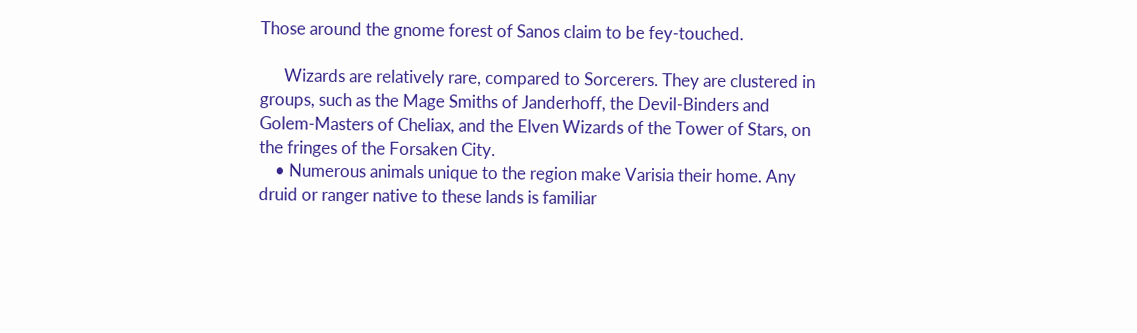Those around the gnome forest of Sanos claim to be fey-touched.

      Wizards are relatively rare, compared to Sorcerers. They are clustered in groups, such as the Mage Smiths of Janderhoff, the Devil-Binders and Golem-Masters of Cheliax, and the Elven Wizards of the Tower of Stars, on the fringes of the Forsaken City.
    • Numerous animals unique to the region make Varisia their home. Any druid or ranger native to these lands is familiar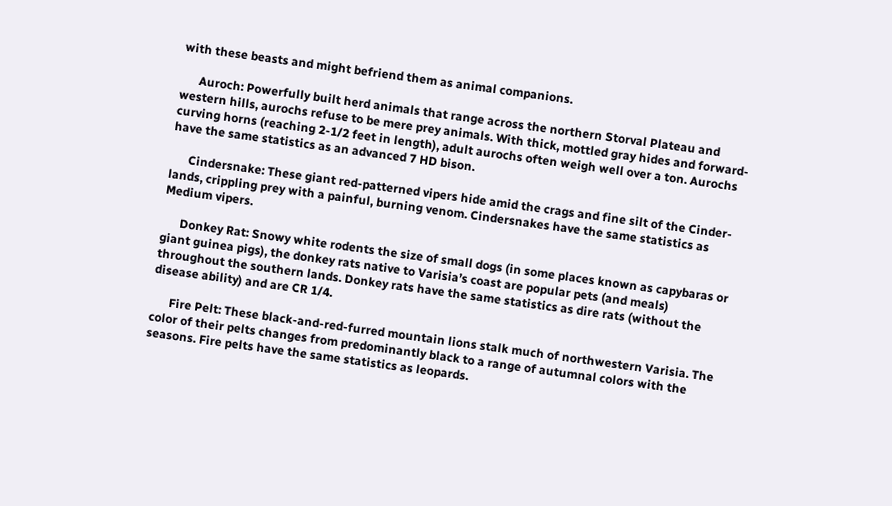with these beasts and might befriend them as animal companions.

      Auroch: Powerfully built herd animals that range across the northern Storval Plateau and western hills, aurochs refuse to be mere prey animals. With thick, mottled gray hides and forward-curving horns (reaching 2-1/2 feet in length), adult aurochs often weigh well over a ton. Aurochs have the same statistics as an advanced 7 HD bison.

      Cindersnake: These giant red-patterned vipers hide amid the crags and fine silt of the Cinder-lands, crippling prey with a painful, burning venom. Cindersnakes have the same statistics as Medium vipers.

      Donkey Rat: Snowy white rodents the size of small dogs (in some places known as capybaras or giant guinea pigs), the donkey rats native to Varisia’s coast are popular pets (and meals) throughout the southern lands. Donkey rats have the same statistics as dire rats (without the disease ability) and are CR 1/4.

      Fire Pelt: These black-and-red-furred mountain lions stalk much of northwestern Varisia. The color of their pelts changes from predominantly black to a range of autumnal colors with the seasons. Fire pelts have the same statistics as leopards.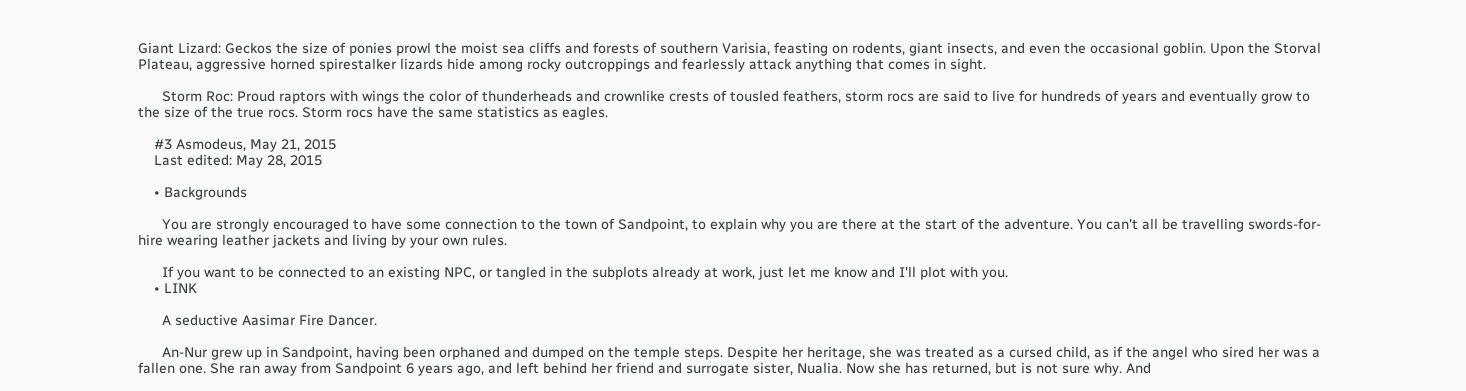Giant Lizard: Geckos the size of ponies prowl the moist sea cliffs and forests of southern Varisia, feasting on rodents, giant insects, and even the occasional goblin. Upon the Storval Plateau, aggressive horned spirestalker lizards hide among rocky outcroppings and fearlessly attack anything that comes in sight.

      Storm Roc: Proud raptors with wings the color of thunderheads and crownlike crests of tousled feathers, storm rocs are said to live for hundreds of years and eventually grow to the size of the true rocs. Storm rocs have the same statistics as eagles.

    #3 Asmodeus, May 21, 2015
    Last edited: May 28, 2015

    • Backgrounds

      You are strongly encouraged to have some connection to the town of Sandpoint, to explain why you are there at the start of the adventure. You can't all be travelling swords-for-hire wearing leather jackets and living by your own rules.

      If you want to be connected to an existing NPC, or tangled in the subplots already at work, just let me know and I'll plot with you.
    • LINK

      A seductive Aasimar Fire Dancer.

      An-Nur grew up in Sandpoint, having been orphaned and dumped on the temple steps. Despite her heritage, she was treated as a cursed child, as if the angel who sired her was a fallen one. She ran away from Sandpoint 6 years ago, and left behind her friend and surrogate sister, Nualia. Now she has returned, but is not sure why. And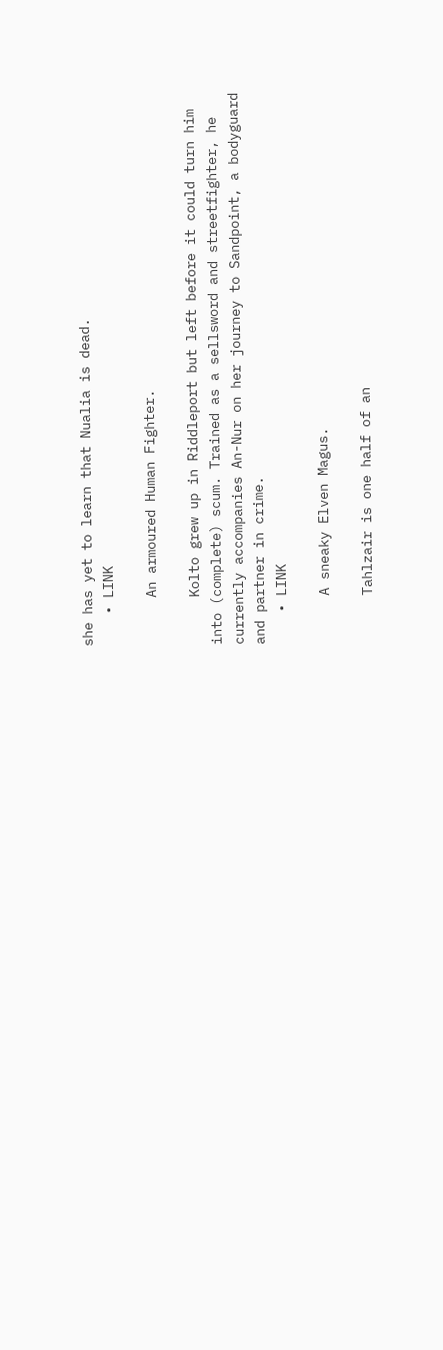she has yet to learn that Nualia is dead.
    • LINK

      An armoured Human Fighter.

      Kolto grew up in Riddleport but left before it could turn him into (complete) scum. Trained as a sellsword and streetfighter, he currently accompanies An-Nur on her journey to Sandpoint, a bodyguard and partner in crime.
    • LINK

      A sneaky Elven Magus.

      Tahlzair is one half of an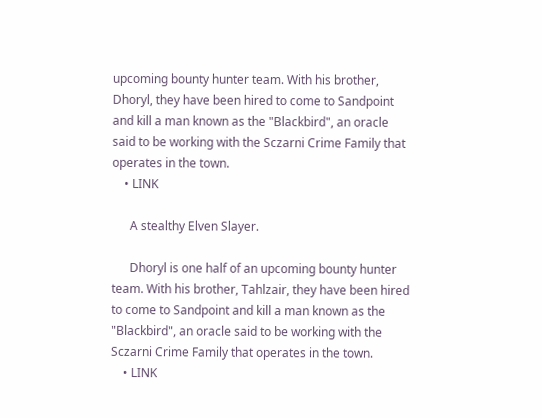upcoming bounty hunter team. With his brother, Dhoryl, they have been hired to come to Sandpoint and kill a man known as the "Blackbird", an oracle said to be working with the Sczarni Crime Family that operates in the town.
    • LINK

      A stealthy Elven Slayer.

      Dhoryl is one half of an upcoming bounty hunter team. With his brother, Tahlzair, they have been hired to come to Sandpoint and kill a man known as the "Blackbird", an oracle said to be working with the Sczarni Crime Family that operates in the town.
    • LINK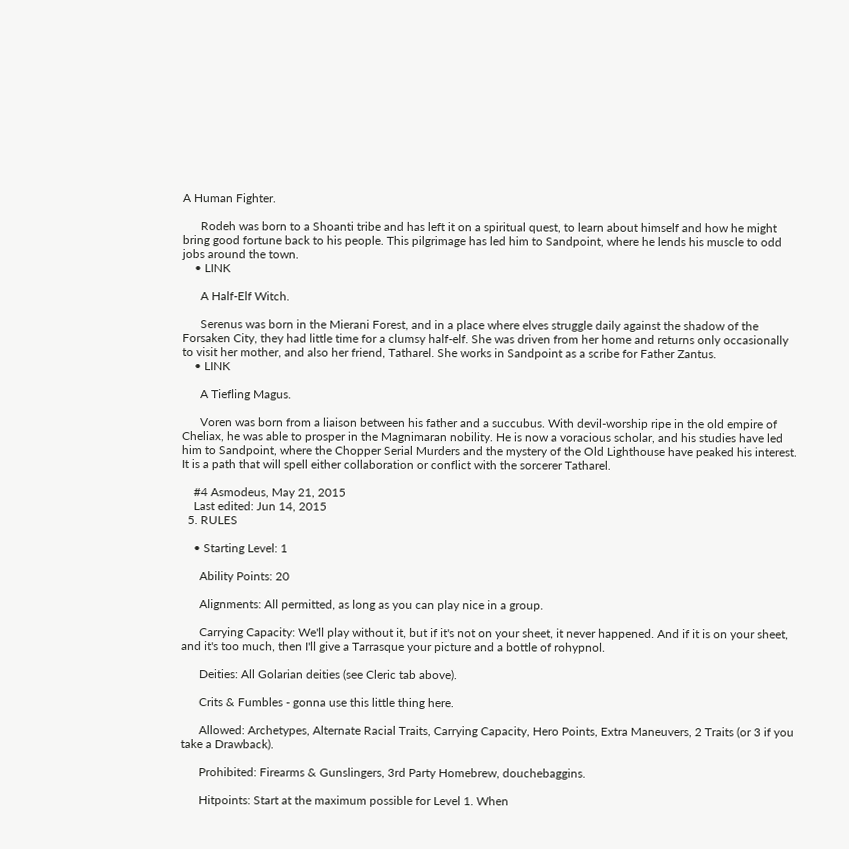A Human Fighter.

      Rodeh was born to a Shoanti tribe and has left it on a spiritual quest, to learn about himself and how he might bring good fortune back to his people. This pilgrimage has led him to Sandpoint, where he lends his muscle to odd jobs around the town.
    • LINK

      A Half-Elf Witch.

      Serenus was born in the Mierani Forest, and in a place where elves struggle daily against the shadow of the Forsaken City, they had little time for a clumsy half-elf. She was driven from her home and returns only occasionally to visit her mother, and also her friend, Tatharel. She works in Sandpoint as a scribe for Father Zantus.
    • LINK

      A Tiefling Magus.

      Voren was born from a liaison between his father and a succubus. With devil-worship ripe in the old empire of Cheliax, he was able to prosper in the Magnimaran nobility. He is now a voracious scholar, and his studies have led him to Sandpoint, where the Chopper Serial Murders and the mystery of the Old Lighthouse have peaked his interest. It is a path that will spell either collaboration or conflict with the sorcerer Tatharel.

    #4 Asmodeus, May 21, 2015
    Last edited: Jun 14, 2015
  5. RULES

    • Starting Level: 1

      Ability Points: 20

      Alignments: All permitted, as long as you can play nice in a group.

      Carrying Capacity: We'll play without it, but if it's not on your sheet, it never happened. And if it is on your sheet, and it's too much, then I'll give a Tarrasque your picture and a bottle of rohypnol.

      Deities: All Golarian deities (see Cleric tab above).

      Crits & Fumbles - gonna use this little thing here.

      Allowed: Archetypes, Alternate Racial Traits, Carrying Capacity, Hero Points, Extra Maneuvers, 2 Traits (or 3 if you take a Drawback).

      Prohibited: Firearms & Gunslingers, 3rd Party Homebrew, douchebaggins.

      Hitpoints: Start at the maximum possible for Level 1. When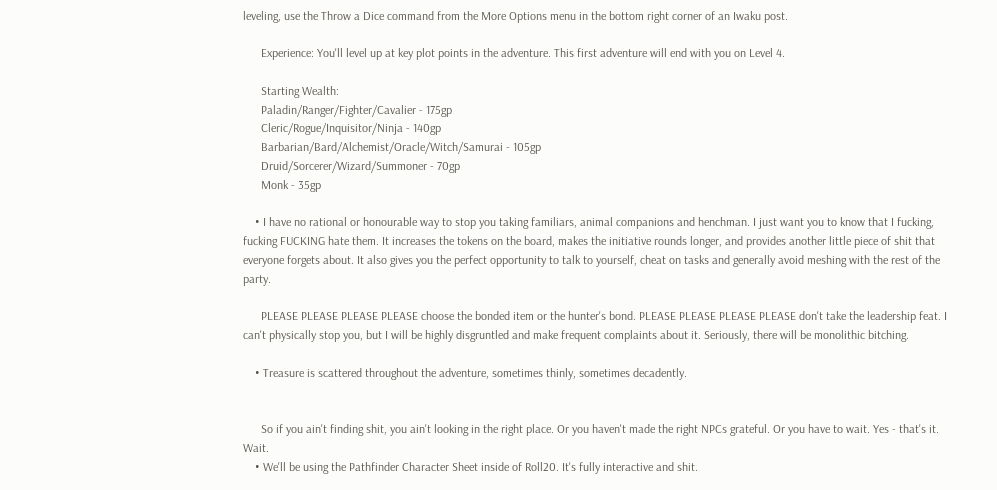leveling, use the Throw a Dice command from the More Options menu in the bottom right corner of an Iwaku post.

      Experience: You'll level up at key plot points in the adventure. This first adventure will end with you on Level 4.

      Starting Wealth:
      Paladin/Ranger/Fighter/Cavalier - 175gp
      Cleric/Rogue/Inquisitor/Ninja - 140gp
      Barbarian/Bard/Alchemist/Oracle/Witch/Samurai - 105gp
      Druid/Sorcerer/Wizard/Summoner - 70gp
      Monk - 35gp

    • I have no rational or honourable way to stop you taking familiars, animal companions and henchman. I just want you to know that I fucking, fucking FUCKING hate them. It increases the tokens on the board, makes the initiative rounds longer, and provides another little piece of shit that everyone forgets about. It also gives you the perfect opportunity to talk to yourself, cheat on tasks and generally avoid meshing with the rest of the party.

      PLEASE PLEASE PLEASE PLEASE choose the bonded item or the hunter's bond. PLEASE PLEASE PLEASE PLEASE don't take the leadership feat. I can't physically stop you, but I will be highly disgruntled and make frequent complaints about it. Seriously, there will be monolithic bitching.

    • Treasure is scattered throughout the adventure, sometimes thinly, sometimes decadently.


      So if you ain't finding shit, you ain't looking in the right place. Or you haven't made the right NPCs grateful. Or you have to wait. Yes - that's it. Wait.
    • We'll be using the Pathfinder Character Sheet inside of Roll20. It's fully interactive and shit.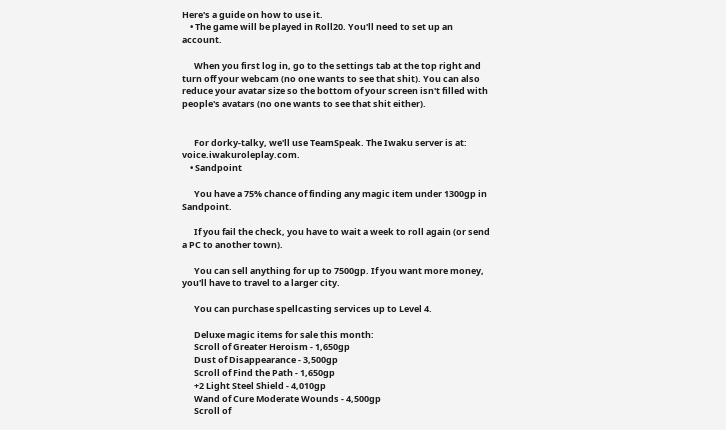Here's a guide on how to use it.
    • The game will be played in Roll20. You'll need to set up an account.

      When you first log in, go to the settings tab at the top right and turn off your webcam (no one wants to see that shit). You can also reduce your avatar size so the bottom of your screen isn't filled with people's avatars (no one wants to see that shit either).


      For dorky-talky, we'll use TeamSpeak. The Iwaku server is at: voice.iwakuroleplay.com.
    • Sandpoint

      You have a 75% chance of finding any magic item under 1300gp in Sandpoint.

      If you fail the check, you have to wait a week to roll again (or send a PC to another town).

      You can sell anything for up to 7500gp. If you want more money, you'll have to travel to a larger city.

      You can purchase spellcasting services up to Level 4.

      Deluxe magic items for sale this month:
      Scroll of Greater Heroism - 1,650gp
      Dust of Disappearance - 3,500gp
      Scroll of Find the Path - 1,650gp
      +2 Light Steel Shield - 4,010gp
      Wand of Cure Moderate Wounds - 4,500gp
      Scroll of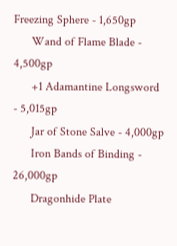Freezing Sphere - 1,650gp
      Wand of Flame Blade - 4,500gp
      +1 Adamantine Longsword - 5,015gp
      Jar of Stone Salve - 4,000gp
      Iron Bands of Binding - 26,000gp
      Dragonhide Plate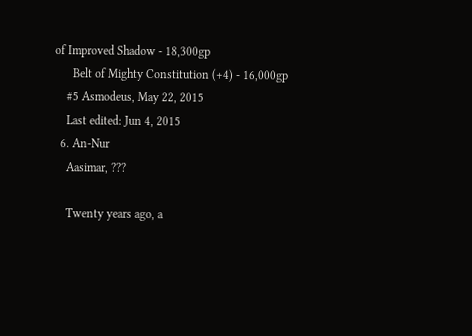of Improved Shadow - 18,300gp
      Belt of Mighty Constitution (+4) - 16,000gp
    #5 Asmodeus, May 22, 2015
    Last edited: Jun 4, 2015
  6. An-Nur
    Aasimar, ???

    Twenty years ago, a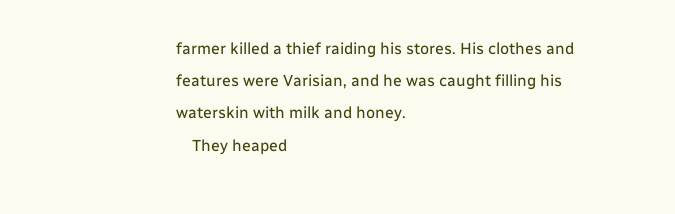farmer killed a thief raiding his stores. His clothes and features were Varisian, and he was caught filling his waterskin with milk and honey.
    They heaped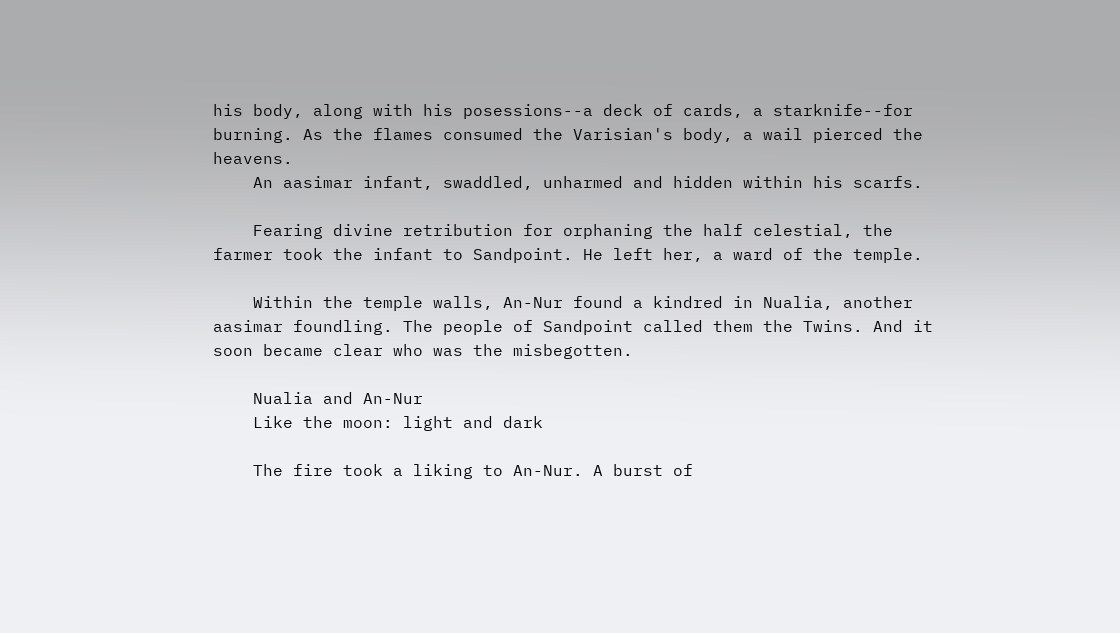his body, along with his posessions--a deck of cards, a starknife--for burning. As the flames consumed the Varisian's body, a wail pierced the heavens.
    An aasimar infant, swaddled, unharmed and hidden within his scarfs.

    Fearing divine retribution for orphaning the half celestial, the farmer took the infant to Sandpoint. He left her, a ward of the temple.

    Within the temple walls, An-Nur found a kindred in Nualia, another aasimar foundling. The people of Sandpoint called them the Twins. And it soon became clear who was the misbegotten.

    Nualia and An-Nur
    Like the moon: light and dark

    The fire took a liking to An-Nur. A burst of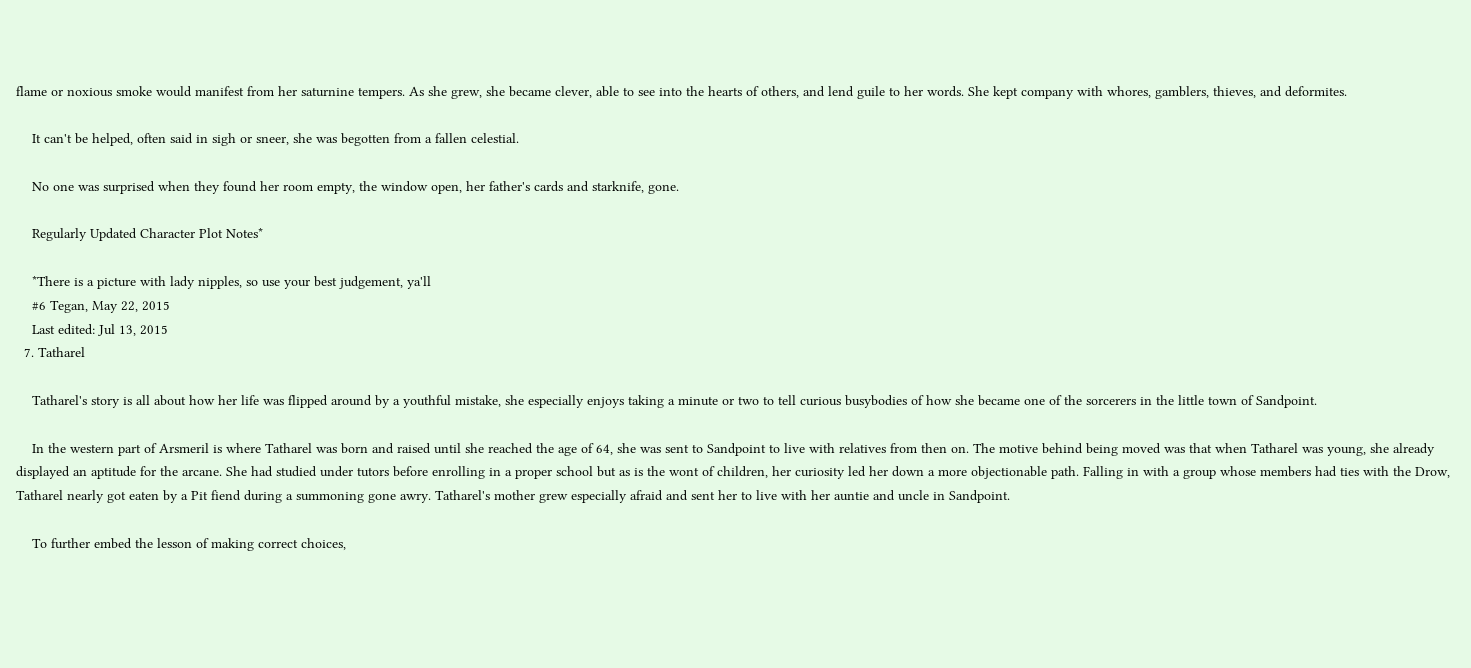flame or noxious smoke would manifest from her saturnine tempers. As she grew, she became clever, able to see into the hearts of others, and lend guile to her words. She kept company with whores, gamblers, thieves, and deformites.

    It can't be helped, often said in sigh or sneer, she was begotten from a fallen celestial.

    No one was surprised when they found her room empty, the window open, her father's cards and starknife, gone.

    Regularly Updated Character Plot Notes*

    *There is a picture with lady nipples, so use your best judgement, ya'll
    #6 Tegan, May 22, 2015
    Last edited: Jul 13, 2015
  7. Tatharel

    Tatharel's story is all about how her life was flipped around by a youthful mistake, she especially enjoys taking a minute or two to tell curious busybodies of how she became one of the sorcerers in the little town of Sandpoint.

    In the western part of Arsmeril is where Tatharel was born and raised until she reached the age of 64, she was sent to Sandpoint to live with relatives from then on. The motive behind being moved was that when Tatharel was young, she already displayed an aptitude for the arcane. She had studied under tutors before enrolling in a proper school but as is the wont of children, her curiosity led her down a more objectionable path. Falling in with a group whose members had ties with the Drow, Tatharel nearly got eaten by a Pit fiend during a summoning gone awry. Tatharel's mother grew especially afraid and sent her to live with her auntie and uncle in Sandpoint.

    To further embed the lesson of making correct choices,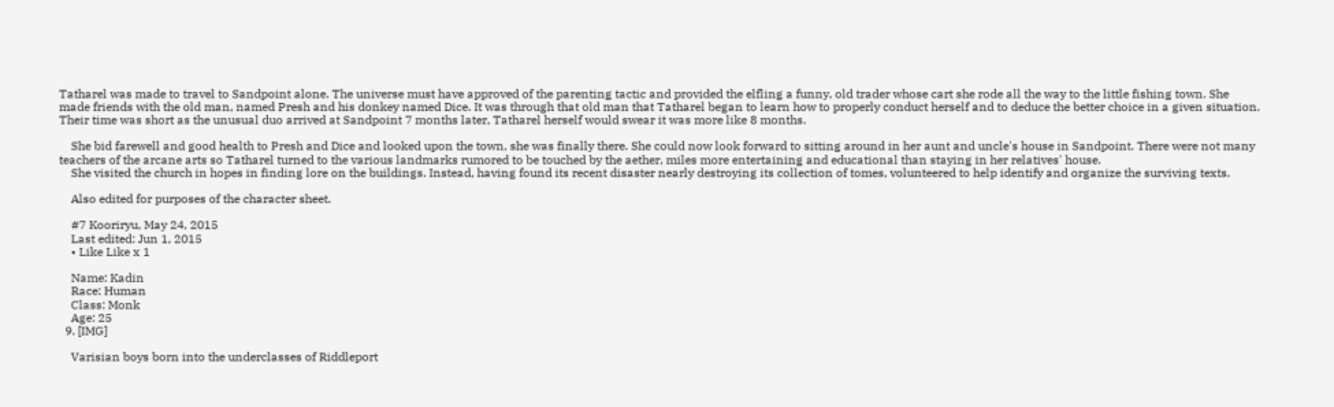Tatharel was made to travel to Sandpoint alone. The universe must have approved of the parenting tactic and provided the elfling a funny, old trader whose cart she rode all the way to the little fishing town. She made friends with the old man, named Presh and his donkey named Dice. It was through that old man that Tatharel began to learn how to properly conduct herself and to deduce the better choice in a given situation. Their time was short as the unusual duo arrived at Sandpoint 7 months later, Tatharel herself would swear it was more like 8 months.

    She bid farewell and good health to Presh and Dice and looked upon the town, she was finally there. She could now look forward to sitting around in her aunt and uncle's house in Sandpoint. There were not many teachers of the arcane arts so Tatharel turned to the various landmarks rumored to be touched by the aether, miles more entertaining and educational than staying in her relatives' house.
    She visited the church in hopes in finding lore on the buildings. Instead, having found its recent disaster nearly destroying its collection of tomes, volunteered to help identify and organize the surviving texts.

    Also edited for purposes of the character sheet.

    #7 Kooriryu, May 24, 2015
    Last edited: Jun 1, 2015
    • Like Like x 1

    Name: Kadin
    Race: Human
    Class: Monk
    Age: 25
  9. [IMG]

    Varisian boys born into the underclasses of Riddleport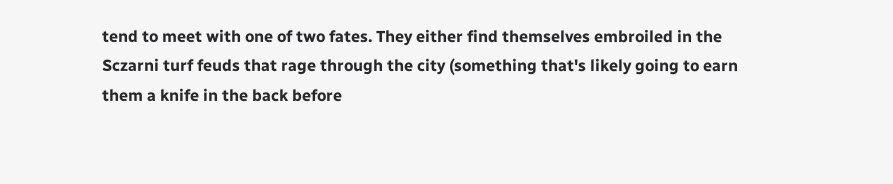tend to meet with one of two fates. They either find themselves embroiled in the Sczarni turf feuds that rage through the city (something that's likely going to earn them a knife in the back before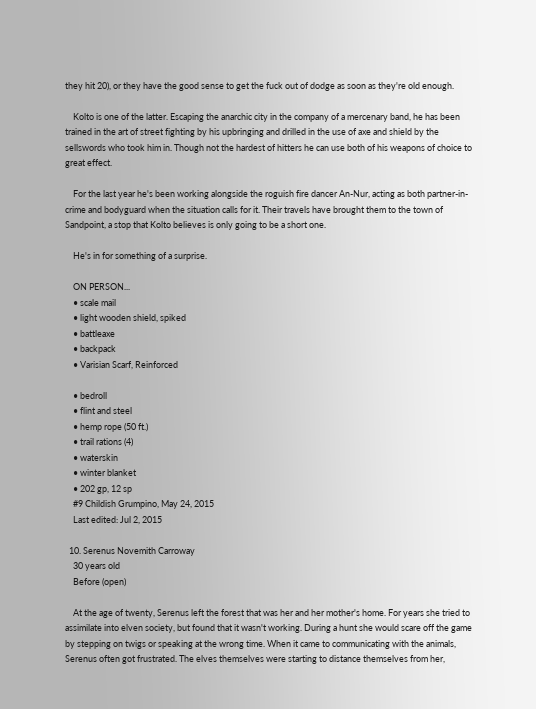they hit 20), or they have the good sense to get the fuck out of dodge as soon as they're old enough.

    Kolto is one of the latter. Escaping the anarchic city in the company of a mercenary band, he has been trained in the art of street fighting by his upbringing and drilled in the use of axe and shield by the sellswords who took him in. Though not the hardest of hitters he can use both of his weapons of choice to great effect.

    For the last year he's been working alongside the roguish fire dancer An-Nur, acting as both partner-in-crime and bodyguard when the situation calls for it. Their travels have brought them to the town of Sandpoint, a stop that Kolto believes is only going to be a short one.

    He's in for something of a surprise.

    ON PERSON...
    • scale mail
    • light wooden shield, spiked
    • battleaxe
    • backpack
    • Varisian Scarf, Reinforced

    • bedroll
    • flint and steel
    • hemp rope (50 ft.)
    • trail rations (4)
    • waterskin
    • winter blanket
    • 202 gp, 12 sp
    #9 Childish Grumpino, May 24, 2015
    Last edited: Jul 2, 2015

  10. Serenus Novemith Carroway
    30 years old
    Before (open)

    At the age of twenty, Serenus left the forest that was her and her mother's home. For years she tried to assimilate into elven society, but found that it wasn't working. During a hunt she would scare off the game by stepping on twigs or speaking at the wrong time. When it came to communicating with the animals, Serenus often got frustrated. The elves themselves were starting to distance themselves from her,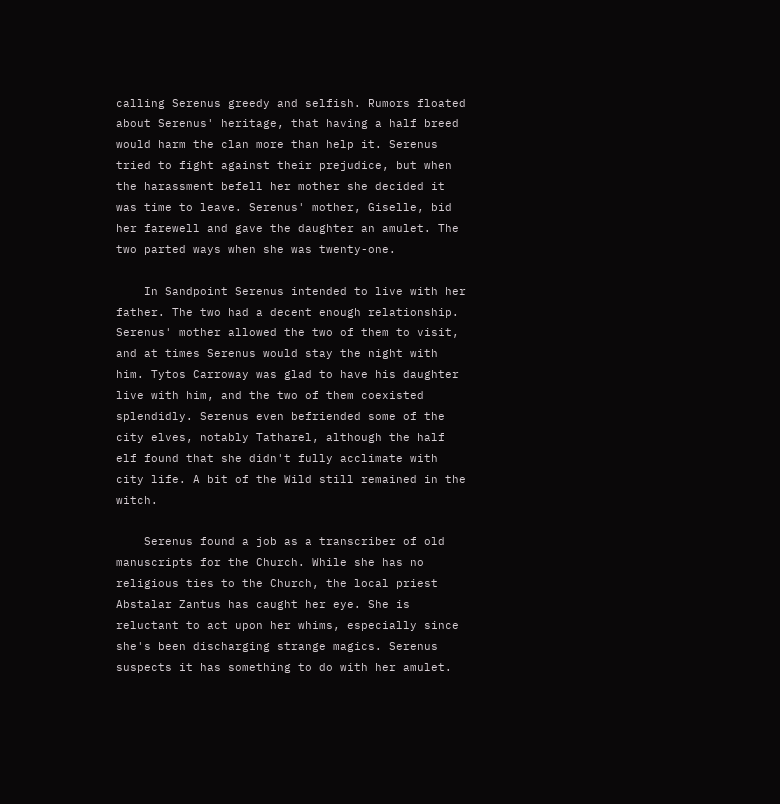calling Serenus greedy and selfish. Rumors floated about Serenus' heritage, that having a half breed would harm the clan more than help it. Serenus tried to fight against their prejudice, but when the harassment befell her mother she decided it was time to leave. Serenus' mother, Giselle, bid her farewell and gave the daughter an amulet. The two parted ways when she was twenty-one.

    In Sandpoint Serenus intended to live with her father. The two had a decent enough relationship. Serenus' mother allowed the two of them to visit, and at times Serenus would stay the night with him. Tytos Carroway was glad to have his daughter live with him, and the two of them coexisted splendidly. Serenus even befriended some of the city elves, notably Tatharel, although the half elf found that she didn't fully acclimate with city life. A bit of the Wild still remained in the witch.

    Serenus found a job as a transcriber of old manuscripts for the Church. While she has no religious ties to the Church, the local priest Abstalar Zantus has caught her eye. She is reluctant to act upon her whims, especially since she's been discharging strange magics. Serenus suspects it has something to do with her amulet.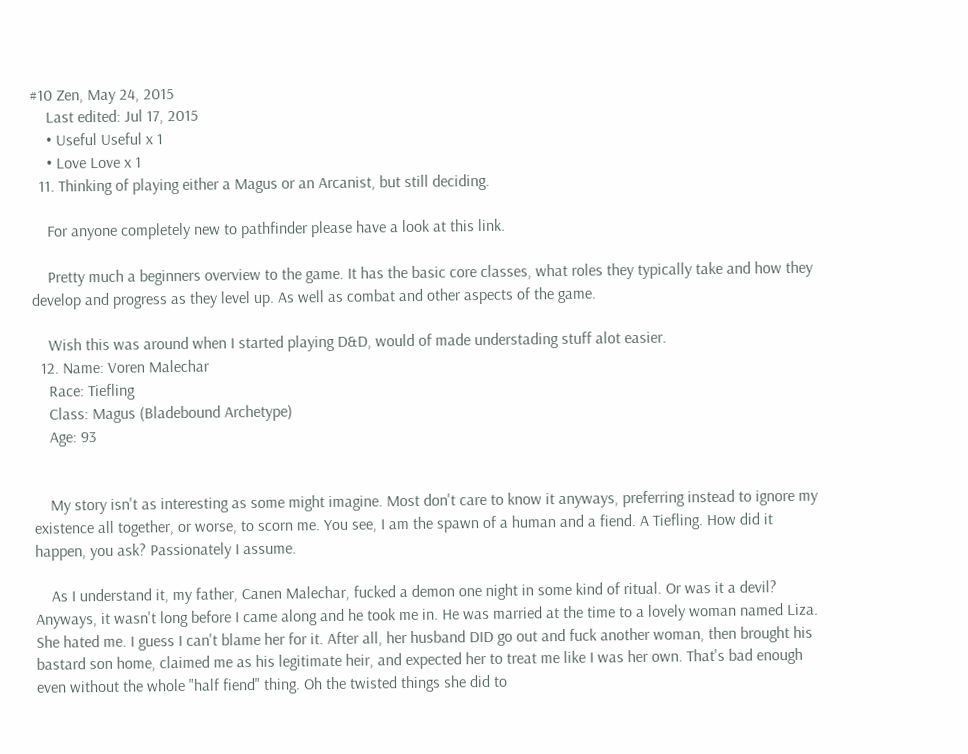#10 Zen, May 24, 2015
    Last edited: Jul 17, 2015
    • Useful Useful x 1
    • Love Love x 1
  11. Thinking of playing either a Magus or an Arcanist, but still deciding.

    For anyone completely new to pathfinder please have a look at this link.

    Pretty much a beginners overview to the game. It has the basic core classes, what roles they typically take and how they develop and progress as they level up. As well as combat and other aspects of the game.

    Wish this was around when I started playing D&D, would of made understading stuff alot easier.
  12. Name: Voren Malechar
    Race: Tiefling
    Class: Magus (Bladebound Archetype)
    Age: 93


    My story isn't as interesting as some might imagine. Most don't care to know it anyways, preferring instead to ignore my existence all together, or worse, to scorn me. You see, I am the spawn of a human and a fiend. A Tiefling. How did it happen, you ask? Passionately I assume.

    As I understand it, my father, Canen Malechar, fucked a demon one night in some kind of ritual. Or was it a devil? Anyways, it wasn't long before I came along and he took me in. He was married at the time to a lovely woman named Liza. She hated me. I guess I can't blame her for it. After all, her husband DID go out and fuck another woman, then brought his bastard son home, claimed me as his legitimate heir, and expected her to treat me like I was her own. That's bad enough even without the whole "half fiend" thing. Oh the twisted things she did to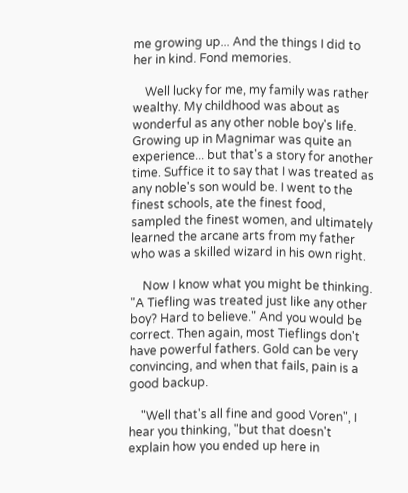me growing up... And the things I did to her in kind. Fond memories.

    Well lucky for me, my family was rather wealthy. My childhood was about as wonderful as any other noble boy's life. Growing up in Magnimar was quite an experience... but that's a story for another time. Suffice it to say that I was treated as any noble's son would be. I went to the finest schools, ate the finest food, sampled the finest women, and ultimately learned the arcane arts from my father who was a skilled wizard in his own right.

    Now I know what you might be thinking. "A Tiefling was treated just like any other boy? Hard to believe." And you would be correct. Then again, most Tieflings don't have powerful fathers. Gold can be very convincing, and when that fails, pain is a good backup.

    "Well that's all fine and good Voren", I hear you thinking, "but that doesn't explain how you ended up here in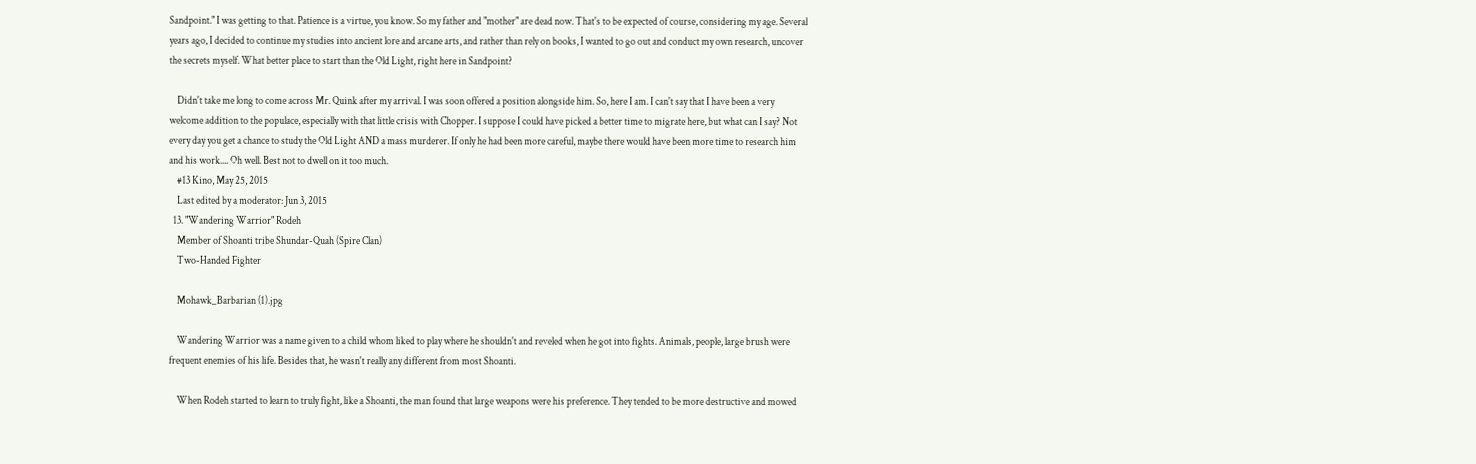Sandpoint." I was getting to that. Patience is a virtue, you know. So my father and "mother" are dead now. That's to be expected of course, considering my age. Several years ago, I decided to continue my studies into ancient lore and arcane arts, and rather than rely on books, I wanted to go out and conduct my own research, uncover the secrets myself. What better place to start than the Old Light, right here in Sandpoint?

    Didn't take me long to come across Mr. Quink after my arrival. I was soon offered a position alongside him. So, here I am. I can't say that I have been a very welcome addition to the populace, especially with that little crisis with Chopper. I suppose I could have picked a better time to migrate here, but what can I say? Not every day you get a chance to study the Old Light AND a mass murderer. If only he had been more careful, maybe there would have been more time to research him and his work.... Oh well. Best not to dwell on it too much.
    #13 Kino, May 25, 2015
    Last edited by a moderator: Jun 3, 2015
  13. "Wandering Warrior" Rodeh
    Member of Shoanti tribe Shundar-Quah (Spire Clan)
    Two-Handed Fighter

    Mohawk_Barbarian (1).jpg

    Wandering Warrior was a name given to a child whom liked to play where he shouldn't and reveled when he got into fights. Animals, people, large brush were frequent enemies of his life. Besides that, he wasn't really any different from most Shoanti.

    When Rodeh started to learn to truly fight, like a Shoanti, the man found that large weapons were his preference. They tended to be more destructive and mowed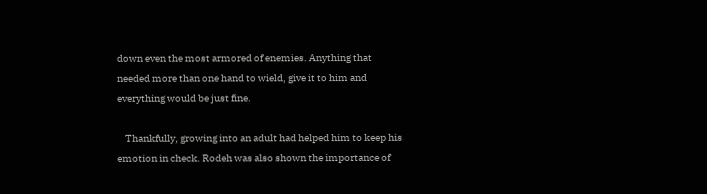down even the most armored of enemies. Anything that needed more than one hand to wield, give it to him and everything would be just fine.

    Thankfully, growing into an adult had helped him to keep his emotion in check. Rodeh was also shown the importance of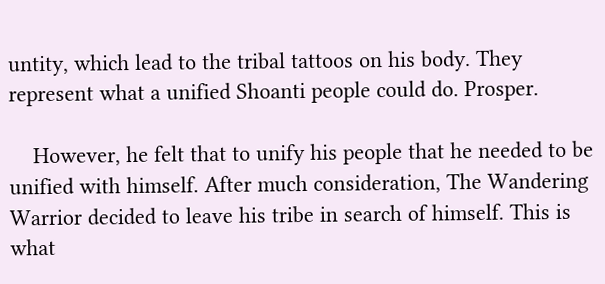untity, which lead to the tribal tattoos on his body. They represent what a unified Shoanti people could do. Prosper.

    However, he felt that to unify his people that he needed to be unified with himself. After much consideration, The Wandering Warrior decided to leave his tribe in search of himself. This is what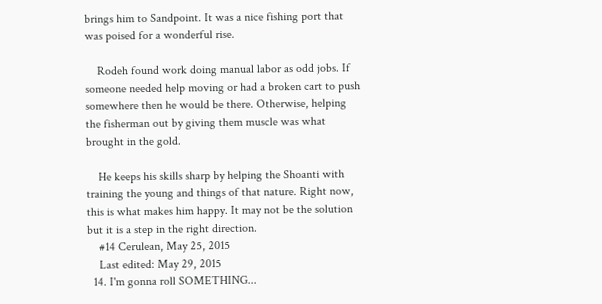brings him to Sandpoint. It was a nice fishing port that was poised for a wonderful rise.

    Rodeh found work doing manual labor as odd jobs. If someone needed help moving or had a broken cart to push somewhere then he would be there. Otherwise, helping the fisherman out by giving them muscle was what brought in the gold.

    He keeps his skills sharp by helping the Shoanti with training the young and things of that nature. Right now, this is what makes him happy. It may not be the solution but it is a step in the right direction.
    #14 Cerulean, May 25, 2015
    Last edited: May 29, 2015
  14. I'm gonna roll SOMETHING...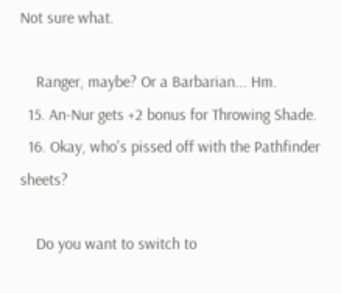Not sure what.

    Ranger, maybe? Or a Barbarian... Hm.
  15. An-Nur gets +2 bonus for Throwing Shade.
  16. Okay, who's pissed off with the Pathfinder sheets?

    Do you want to switch to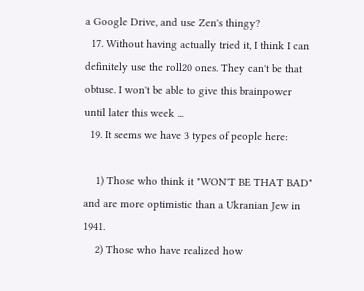a Google Drive, and use Zen's thingy?
  17. Without having actually tried it, I think I can definitely use the roll20 ones. They can't be that obtuse. I won't be able to give this brainpower until later this week ...
  19. It seems we have 3 types of people here:

    1) Those who think it "WON'T BE THAT BAD" and are more optimistic than a Ukranian Jew in 1941.
    2) Those who have realized how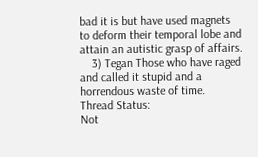bad it is but have used magnets to deform their temporal lobe and attain an autistic grasp of affairs.
    3) Tegan Those who have raged and called it stupid and a horrendous waste of time.
Thread Status:
Not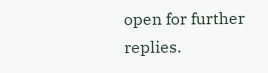open for further replies.